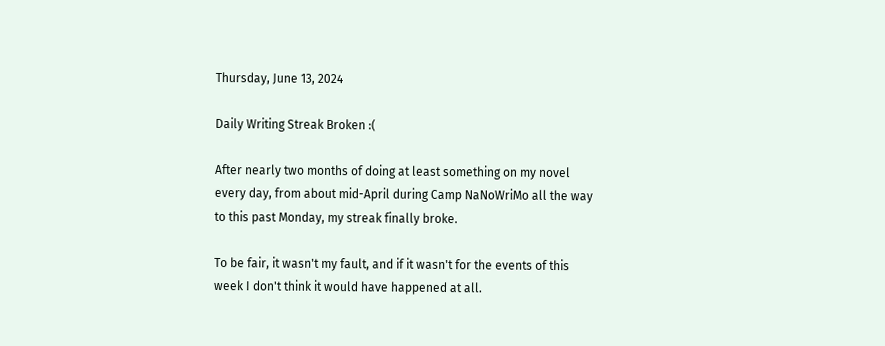Thursday, June 13, 2024

Daily Writing Streak Broken :(

After nearly two months of doing at least something on my novel every day, from about mid-April during Camp NaNoWriMo all the way to this past Monday, my streak finally broke.

To be fair, it wasn't my fault, and if it wasn't for the events of this week I don't think it would have happened at all.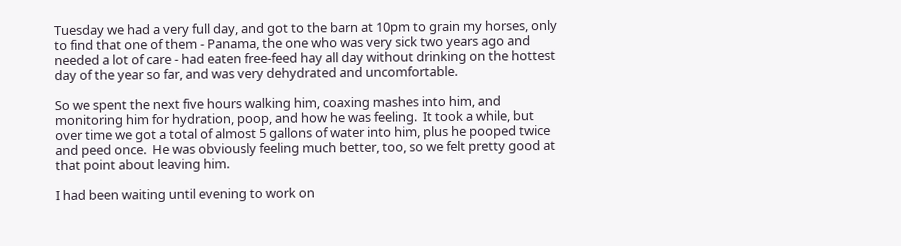Tuesday we had a very full day, and got to the barn at 10pm to grain my horses, only to find that one of them - Panama, the one who was very sick two years ago and needed a lot of care - had eaten free-feed hay all day without drinking on the hottest day of the year so far, and was very dehydrated and uncomfortable.

So we spent the next five hours walking him, coaxing mashes into him, and monitoring him for hydration, poop, and how he was feeling.  It took a while, but over time we got a total of almost 5 gallons of water into him, plus he pooped twice and peed once.  He was obviously feeling much better, too, so we felt pretty good at that point about leaving him.

I had been waiting until evening to work on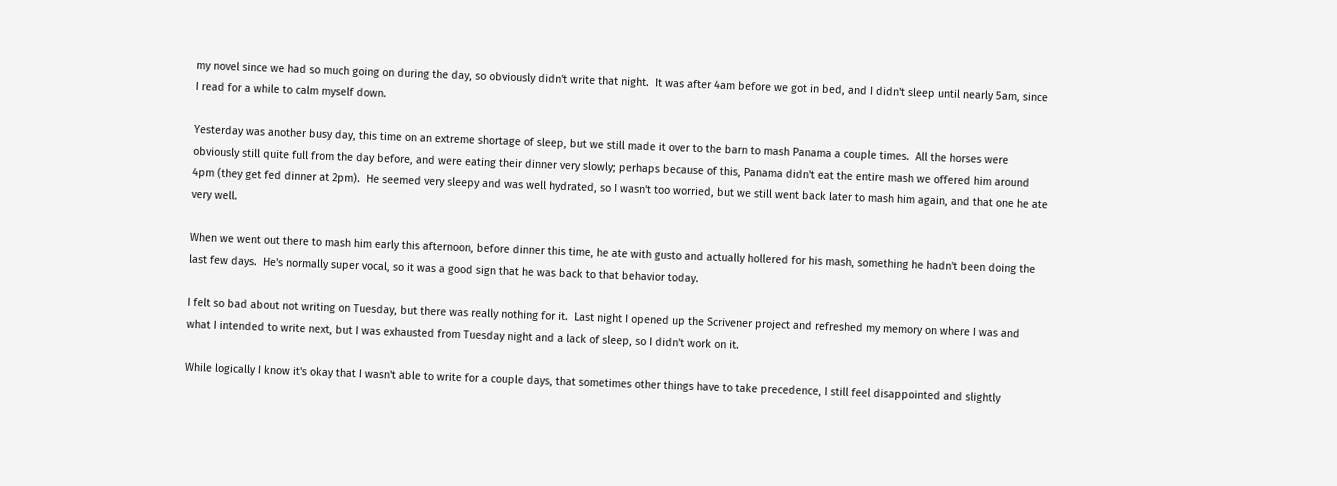my novel since we had so much going on during the day, so obviously didn't write that night.  It was after 4am before we got in bed, and I didn't sleep until nearly 5am, since I read for a while to calm myself down.

Yesterday was another busy day, this time on an extreme shortage of sleep, but we still made it over to the barn to mash Panama a couple times.  All the horses were obviously still quite full from the day before, and were eating their dinner very slowly; perhaps because of this, Panama didn't eat the entire mash we offered him around 4pm (they get fed dinner at 2pm).  He seemed very sleepy and was well hydrated, so I wasn't too worried, but we still went back later to mash him again, and that one he ate very well.

When we went out there to mash him early this afternoon, before dinner this time, he ate with gusto and actually hollered for his mash, something he hadn't been doing the last few days.  He's normally super vocal, so it was a good sign that he was back to that behavior today.

I felt so bad about not writing on Tuesday, but there was really nothing for it.  Last night I opened up the Scrivener project and refreshed my memory on where I was and what I intended to write next, but I was exhausted from Tuesday night and a lack of sleep, so I didn't work on it.

While logically I know it's okay that I wasn't able to write for a couple days, that sometimes other things have to take precedence, I still feel disappointed and slightly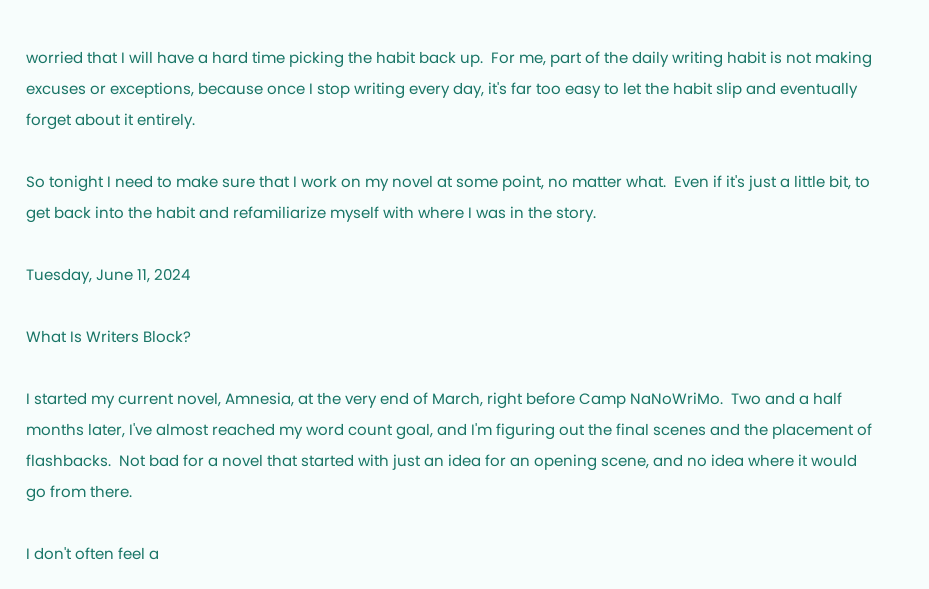worried that I will have a hard time picking the habit back up.  For me, part of the daily writing habit is not making excuses or exceptions, because once I stop writing every day, it's far too easy to let the habit slip and eventually forget about it entirely.

So tonight I need to make sure that I work on my novel at some point, no matter what.  Even if it's just a little bit, to get back into the habit and refamiliarize myself with where I was in the story.

Tuesday, June 11, 2024

What Is Writers Block?

I started my current novel, Amnesia, at the very end of March, right before Camp NaNoWriMo.  Two and a half months later, I've almost reached my word count goal, and I'm figuring out the final scenes and the placement of flashbacks.  Not bad for a novel that started with just an idea for an opening scene, and no idea where it would go from there.

I don't often feel a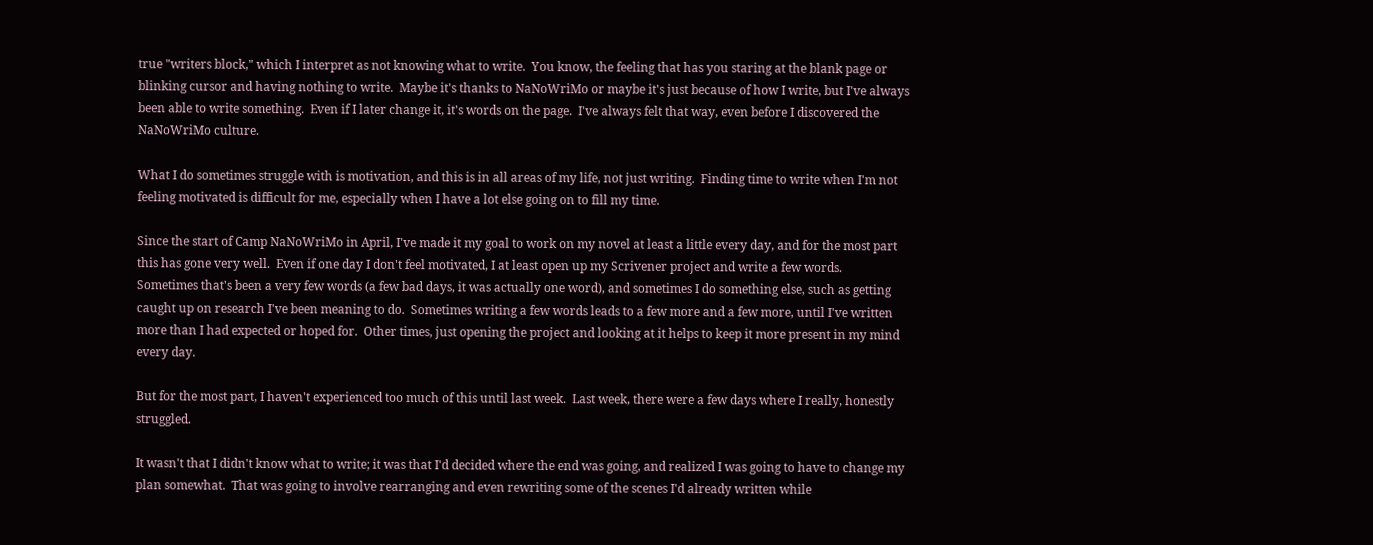true "writers block," which I interpret as not knowing what to write.  You know, the feeling that has you staring at the blank page or blinking cursor and having nothing to write.  Maybe it's thanks to NaNoWriMo or maybe it's just because of how I write, but I've always been able to write something.  Even if I later change it, it's words on the page.  I've always felt that way, even before I discovered the NaNoWriMo culture.

What I do sometimes struggle with is motivation, and this is in all areas of my life, not just writing.  Finding time to write when I'm not feeling motivated is difficult for me, especially when I have a lot else going on to fill my time.

Since the start of Camp NaNoWriMo in April, I've made it my goal to work on my novel at least a little every day, and for the most part this has gone very well.  Even if one day I don't feel motivated, I at least open up my Scrivener project and write a few words.  Sometimes that's been a very few words (a few bad days, it was actually one word), and sometimes I do something else, such as getting caught up on research I've been meaning to do.  Sometimes writing a few words leads to a few more and a few more, until I've written more than I had expected or hoped for.  Other times, just opening the project and looking at it helps to keep it more present in my mind every day.

But for the most part, I haven't experienced too much of this until last week.  Last week, there were a few days where I really, honestly struggled.

It wasn't that I didn't know what to write; it was that I'd decided where the end was going, and realized I was going to have to change my plan somewhat.  That was going to involve rearranging and even rewriting some of the scenes I'd already written while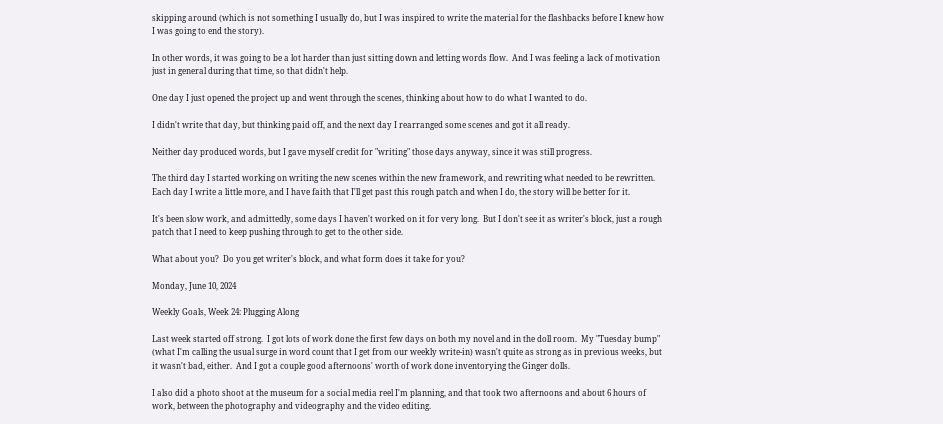skipping around (which is not something I usually do, but I was inspired to write the material for the flashbacks before I knew how I was going to end the story).

In other words, it was going to be a lot harder than just sitting down and letting words flow.  And I was feeling a lack of motivation just in general during that time, so that didn't help.

One day I just opened the project up and went through the scenes, thinking about how to do what I wanted to do.

I didn't write that day, but thinking paid off, and the next day I rearranged some scenes and got it all ready.

Neither day produced words, but I gave myself credit for "writing" those days anyway, since it was still progress.

The third day I started working on writing the new scenes within the new framework, and rewriting what needed to be rewritten.  Each day I write a little more, and I have faith that I'll get past this rough patch and when I do, the story will be better for it.

It's been slow work, and admittedly, some days I haven't worked on it for very long.  But I don't see it as writer's block, just a rough patch that I need to keep pushing through to get to the other side.

What about you?  Do you get writer's block, and what form does it take for you?

Monday, June 10, 2024

Weekly Goals, Week 24: Plugging Along

Last week started off strong.  I got lots of work done the first few days on both my novel and in the doll room.  My "Tuesday bump" (what I'm calling the usual surge in word count that I get from our weekly write-in) wasn't quite as strong as in previous weeks, but it wasn't bad, either.  And I got a couple good afternoons' worth of work done inventorying the Ginger dolls.

I also did a photo shoot at the museum for a social media reel I'm planning, and that took two afternoons and about 6 hours of work, between the photography and videography and the video editing.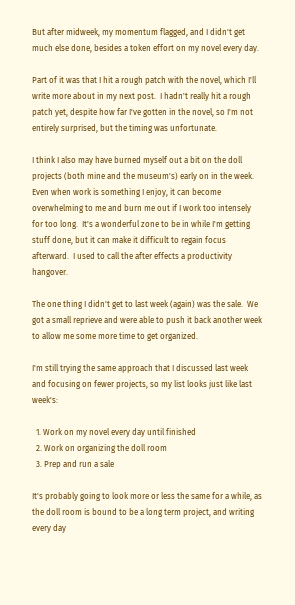But after midweek, my momentum flagged, and I didn't get much else done, besides a token effort on my novel every day.

Part of it was that I hit a rough patch with the novel, which I'll write more about in my next post.  I hadn't really hit a rough patch yet, despite how far I've gotten in the novel, so I'm not entirely surprised, but the timing was unfortunate.

I think I also may have burned myself out a bit on the doll projects (both mine and the museum's) early on in the week.  Even when work is something I enjoy, it can become overwhelming to me and burn me out if I work too intensely for too long.  It's a wonderful zone to be in while I'm getting stuff done, but it can make it difficult to regain focus afterward.  I used to call the after effects a productivity hangover.

The one thing I didn't get to last week (again) was the sale.  We got a small reprieve and were able to push it back another week to allow me some more time to get organized.

I'm still trying the same approach that I discussed last week and focusing on fewer projects, so my list looks just like last week's:

  1. Work on my novel every day until finished
  2. Work on organizing the doll room
  3. Prep and run a sale

It's probably going to look more or less the same for a while, as the doll room is bound to be a long term project, and writing every day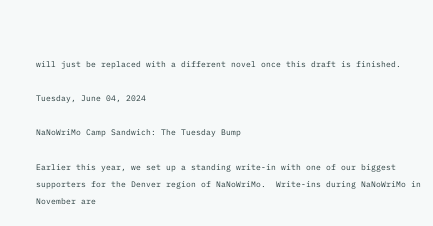will just be replaced with a different novel once this draft is finished.

Tuesday, June 04, 2024

NaNoWriMo Camp Sandwich: The Tuesday Bump

Earlier this year, we set up a standing write-in with one of our biggest supporters for the Denver region of NaNoWriMo.  Write-ins during NaNoWriMo in November are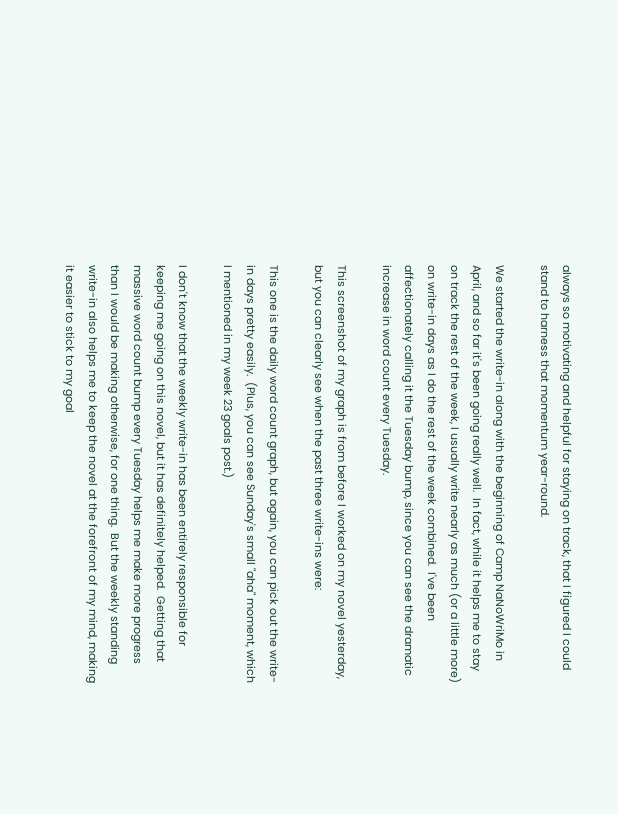always so motivating and helpful for staying on track, that I figured I could stand to harness that momentum year-round.

We started the write-in along with the beginning of Camp NaNoWriMo in April, and so far it's been going really well.  In fact, while it helps me to stay on track the rest of the week, I usually write nearly as much (or a little more) on write-in days as I do the rest of the week combined.  I've been affectionately calling it the Tuesday bump, since you can see the dramatic increase in word count every Tuesday.

This screenshot of my graph is from before I worked on my novel yesterday, but you can clearly see when the past three write-ins were:

This one is the daily word count graph, but again, you can pick out the write-in days pretty easily.  (Plus, you can see Sunday's small "aha" moment, which I mentioned in my week 23 goals post.)

I don't know that the weekly write-in has been entirely responsible for keeping me going on this novel, but it has definitely helped.  Getting that massive word count bump every Tuesday helps me make more progress than I would be making otherwise, for one thing.  But the weekly standing write-in also helps me to keep the novel at the forefront of my mind, making it easier to stick to my goal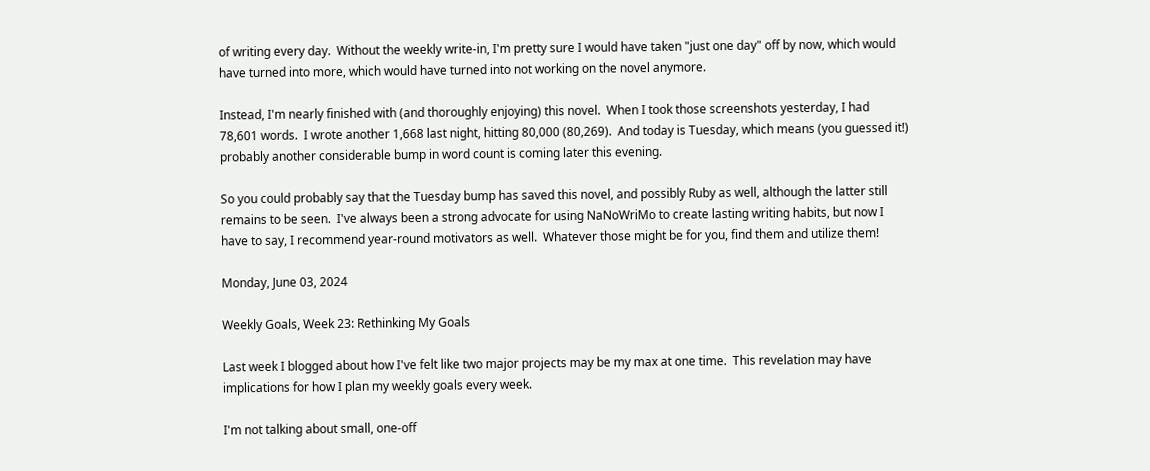of writing every day.  Without the weekly write-in, I'm pretty sure I would have taken "just one day" off by now, which would have turned into more, which would have turned into not working on the novel anymore.

Instead, I'm nearly finished with (and thoroughly enjoying) this novel.  When I took those screenshots yesterday, I had 78,601 words.  I wrote another 1,668 last night, hitting 80,000 (80,269).  And today is Tuesday, which means (you guessed it!) probably another considerable bump in word count is coming later this evening.

So you could probably say that the Tuesday bump has saved this novel, and possibly Ruby as well, although the latter still remains to be seen.  I've always been a strong advocate for using NaNoWriMo to create lasting writing habits, but now I have to say, I recommend year-round motivators as well.  Whatever those might be for you, find them and utilize them!

Monday, June 03, 2024

Weekly Goals, Week 23: Rethinking My Goals

Last week I blogged about how I've felt like two major projects may be my max at one time.  This revelation may have implications for how I plan my weekly goals every week.

I'm not talking about small, one-off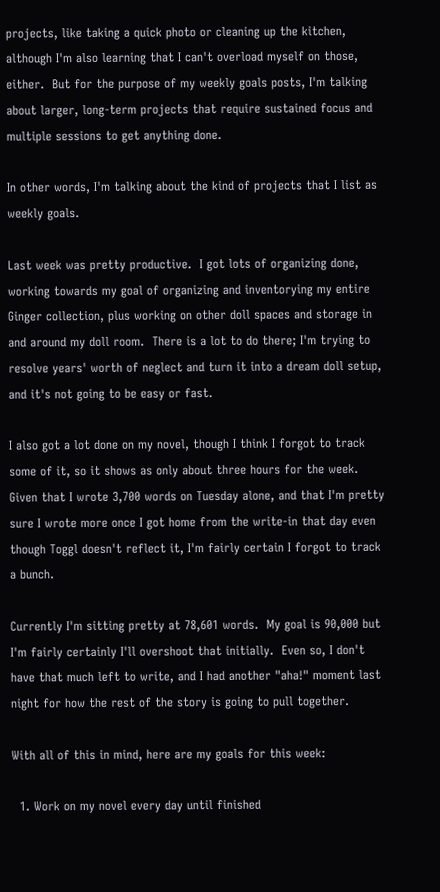projects, like taking a quick photo or cleaning up the kitchen, although I'm also learning that I can't overload myself on those, either.  But for the purpose of my weekly goals posts, I'm talking about larger, long-term projects that require sustained focus and multiple sessions to get anything done.

In other words, I'm talking about the kind of projects that I list as weekly goals.

Last week was pretty productive.  I got lots of organizing done, working towards my goal of organizing and inventorying my entire Ginger collection, plus working on other doll spaces and storage in and around my doll room.  There is a lot to do there; I'm trying to resolve years' worth of neglect and turn it into a dream doll setup, and it's not going to be easy or fast.

I also got a lot done on my novel, though I think I forgot to track some of it, so it shows as only about three hours for the week.  Given that I wrote 3,700 words on Tuesday alone, and that I'm pretty sure I wrote more once I got home from the write-in that day even though Toggl doesn't reflect it, I'm fairly certain I forgot to track a bunch.

Currently I'm sitting pretty at 78,601 words.  My goal is 90,000 but I'm fairly certainly I'll overshoot that initially.  Even so, I don't have that much left to write, and I had another "aha!" moment last night for how the rest of the story is going to pull together.

With all of this in mind, here are my goals for this week:

  1. Work on my novel every day until finished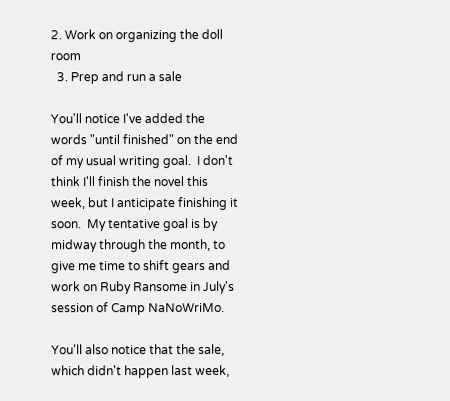2. Work on organizing the doll room
  3. Prep and run a sale

You'll notice I've added the words "until finished" on the end of my usual writing goal.  I don't think I'll finish the novel this week, but I anticipate finishing it soon.  My tentative goal is by midway through the month, to give me time to shift gears and work on Ruby Ransome in July's session of Camp NaNoWriMo.

You'll also notice that the sale, which didn't happen last week,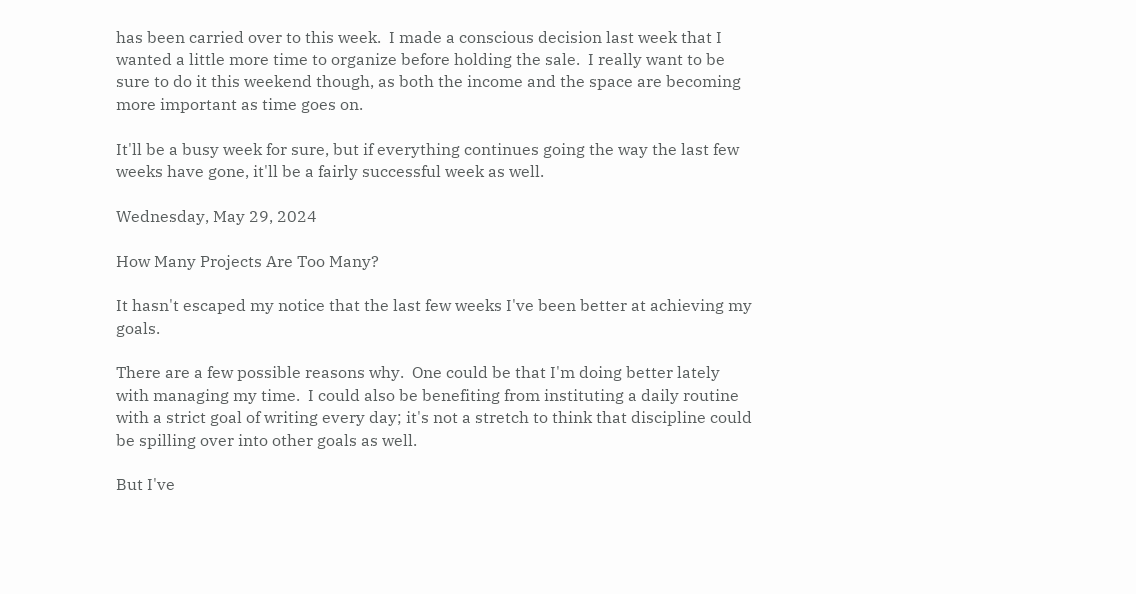has been carried over to this week.  I made a conscious decision last week that I wanted a little more time to organize before holding the sale.  I really want to be sure to do it this weekend though, as both the income and the space are becoming more important as time goes on.

It'll be a busy week for sure, but if everything continues going the way the last few weeks have gone, it'll be a fairly successful week as well.

Wednesday, May 29, 2024

How Many Projects Are Too Many?

It hasn't escaped my notice that the last few weeks I've been better at achieving my goals.

There are a few possible reasons why.  One could be that I'm doing better lately with managing my time.  I could also be benefiting from instituting a daily routine with a strict goal of writing every day; it's not a stretch to think that discipline could be spilling over into other goals as well.

But I've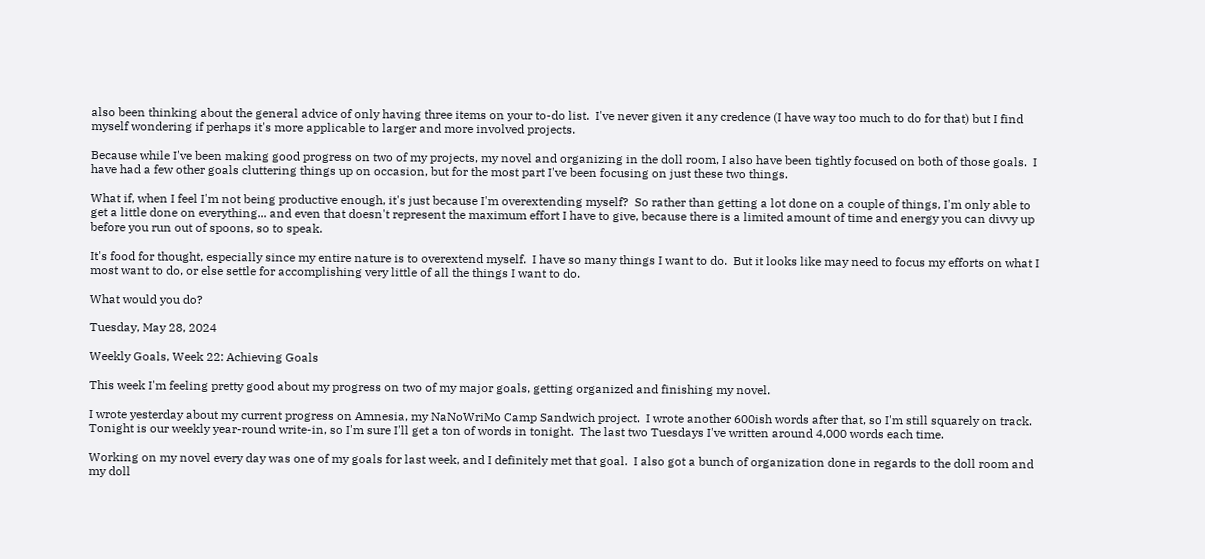also been thinking about the general advice of only having three items on your to-do list.  I've never given it any credence (I have way too much to do for that) but I find myself wondering if perhaps it's more applicable to larger and more involved projects.

Because while I've been making good progress on two of my projects, my novel and organizing in the doll room, I also have been tightly focused on both of those goals.  I have had a few other goals cluttering things up on occasion, but for the most part I've been focusing on just these two things.

What if, when I feel I'm not being productive enough, it's just because I'm overextending myself?  So rather than getting a lot done on a couple of things, I'm only able to get a little done on everything... and even that doesn't represent the maximum effort I have to give, because there is a limited amount of time and energy you can divvy up before you run out of spoons, so to speak.

It's food for thought, especially since my entire nature is to overextend myself.  I have so many things I want to do.  But it looks like may need to focus my efforts on what I most want to do, or else settle for accomplishing very little of all the things I want to do.

What would you do?

Tuesday, May 28, 2024

Weekly Goals, Week 22: Achieving Goals

This week I'm feeling pretty good about my progress on two of my major goals, getting organized and finishing my novel.

I wrote yesterday about my current progress on Amnesia, my NaNoWriMo Camp Sandwich project.  I wrote another 600ish words after that, so I'm still squarely on track.  Tonight is our weekly year-round write-in, so I'm sure I'll get a ton of words in tonight.  The last two Tuesdays I've written around 4,000 words each time.

Working on my novel every day was one of my goals for last week, and I definitely met that goal.  I also got a bunch of organization done in regards to the doll room and my doll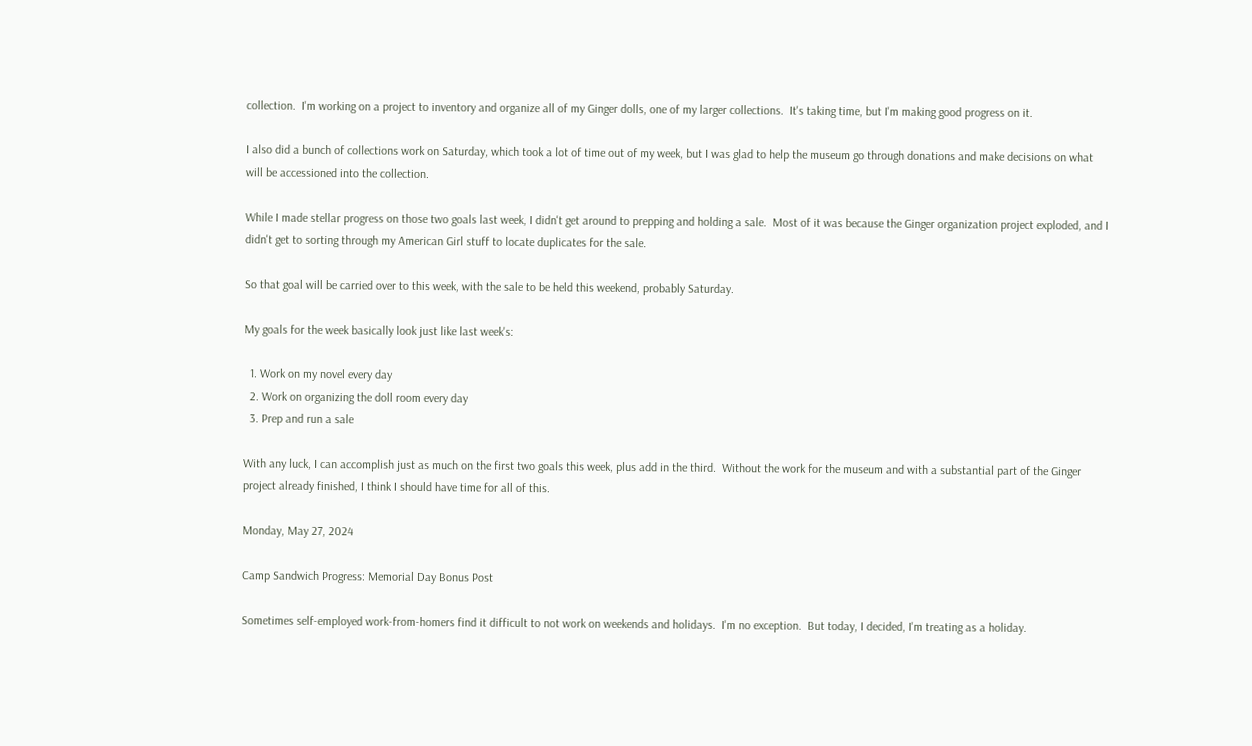collection.  I'm working on a project to inventory and organize all of my Ginger dolls, one of my larger collections.  It's taking time, but I'm making good progress on it.

I also did a bunch of collections work on Saturday, which took a lot of time out of my week, but I was glad to help the museum go through donations and make decisions on what will be accessioned into the collection.

While I made stellar progress on those two goals last week, I didn't get around to prepping and holding a sale.  Most of it was because the Ginger organization project exploded, and I didn't get to sorting through my American Girl stuff to locate duplicates for the sale.

So that goal will be carried over to this week, with the sale to be held this weekend, probably Saturday.

My goals for the week basically look just like last week's:

  1. Work on my novel every day
  2. Work on organizing the doll room every day
  3. Prep and run a sale

With any luck, I can accomplish just as much on the first two goals this week, plus add in the third.  Without the work for the museum and with a substantial part of the Ginger project already finished, I think I should have time for all of this.

Monday, May 27, 2024

Camp Sandwich Progress: Memorial Day Bonus Post

Sometimes self-employed work-from-homers find it difficult to not work on weekends and holidays.  I'm no exception.  But today, I decided, I'm treating as a holiday.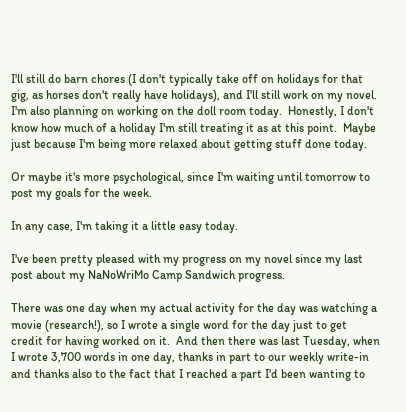I'll still do barn chores (I don't typically take off on holidays for that gig, as horses don't really have holidays), and I'll still work on my novel.  I'm also planning on working on the doll room today.  Honestly, I don't know how much of a holiday I'm still treating it as at this point.  Maybe just because I'm being more relaxed about getting stuff done today.

Or maybe it's more psychological, since I'm waiting until tomorrow to post my goals for the week.

In any case, I'm taking it a little easy today.

I've been pretty pleased with my progress on my novel since my last post about my NaNoWriMo Camp Sandwich progress.

There was one day when my actual activity for the day was watching a movie (research!), so I wrote a single word for the day just to get credit for having worked on it.  And then there was last Tuesday, when I wrote 3,700 words in one day, thanks in part to our weekly write-in and thanks also to the fact that I reached a part I'd been wanting to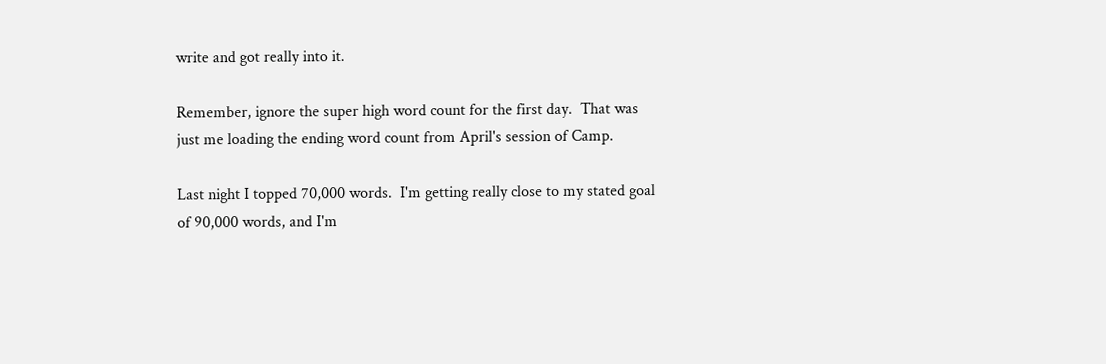write and got really into it.

Remember, ignore the super high word count for the first day.  That was just me loading the ending word count from April's session of Camp.

Last night I topped 70,000 words.  I'm getting really close to my stated goal of 90,000 words, and I'm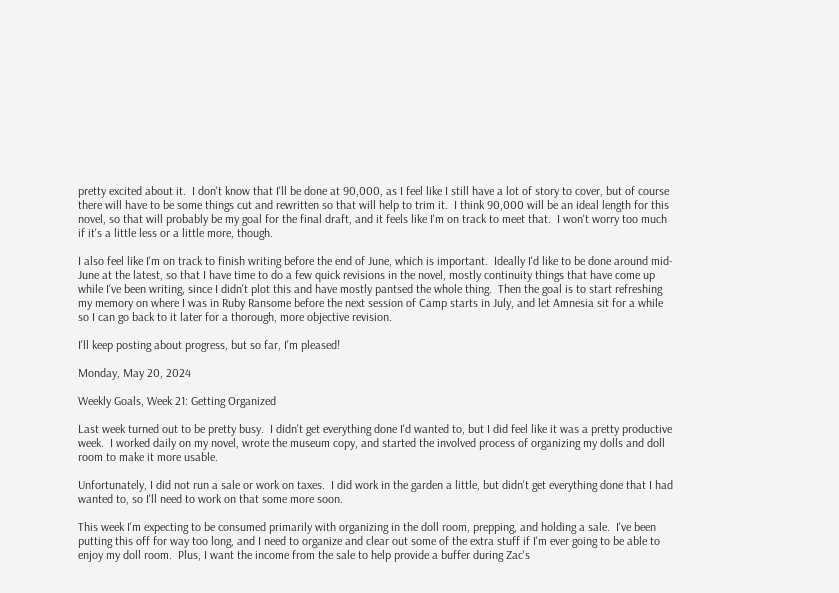pretty excited about it.  I don't know that I'll be done at 90,000, as I feel like I still have a lot of story to cover, but of course there will have to be some things cut and rewritten so that will help to trim it.  I think 90,000 will be an ideal length for this novel, so that will probably be my goal for the final draft, and it feels like I'm on track to meet that.  I won't worry too much if it's a little less or a little more, though.

I also feel like I'm on track to finish writing before the end of June, which is important.  Ideally I'd like to be done around mid-June at the latest, so that I have time to do a few quick revisions in the novel, mostly continuity things that have come up while I've been writing, since I didn't plot this and have mostly pantsed the whole thing.  Then the goal is to start refreshing my memory on where I was in Ruby Ransome before the next session of Camp starts in July, and let Amnesia sit for a while so I can go back to it later for a thorough, more objective revision.

I'll keep posting about progress, but so far, I'm pleased!

Monday, May 20, 2024

Weekly Goals, Week 21: Getting Organized

Last week turned out to be pretty busy.  I didn't get everything done I'd wanted to, but I did feel like it was a pretty productive week.  I worked daily on my novel, wrote the museum copy, and started the involved process of organizing my dolls and doll room to make it more usable.

Unfortunately, I did not run a sale or work on taxes.  I did work in the garden a little, but didn't get everything done that I had wanted to, so I'll need to work on that some more soon.

This week I'm expecting to be consumed primarily with organizing in the doll room, prepping, and holding a sale.  I've been putting this off for way too long, and I need to organize and clear out some of the extra stuff if I'm ever going to be able to enjoy my doll room.  Plus, I want the income from the sale to help provide a buffer during Zac's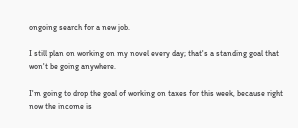ongoing search for a new job.

I still plan on working on my novel every day; that's a standing goal that won't be going anywhere.

I'm going to drop the goal of working on taxes for this week, because right now the income is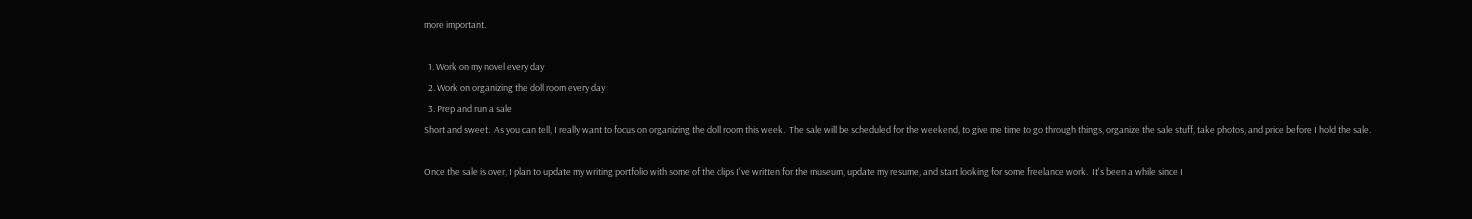more important.

  1. Work on my novel every day
  2. Work on organizing the doll room every day
  3. Prep and run a sale
Short and sweet.  As you can tell, I really want to focus on organizing the doll room this week.  The sale will be scheduled for the weekend, to give me time to go through things, organize the sale stuff, take photos, and price before I hold the sale.

Once the sale is over, I plan to update my writing portfolio with some of the clips I've written for the museum, update my resume, and start looking for some freelance work.  It's been a while since I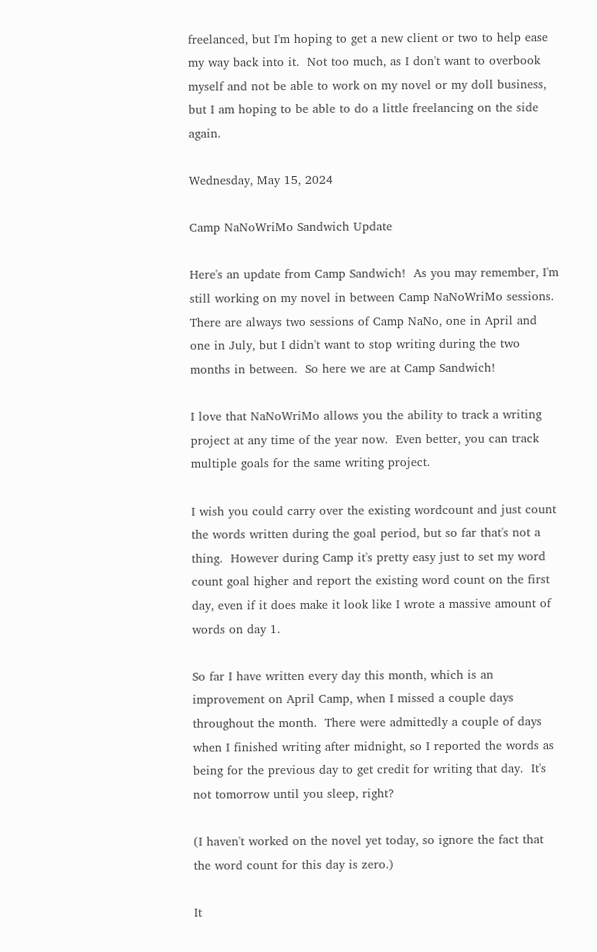freelanced, but I'm hoping to get a new client or two to help ease my way back into it.  Not too much, as I don't want to overbook myself and not be able to work on my novel or my doll business, but I am hoping to be able to do a little freelancing on the side again.

Wednesday, May 15, 2024

Camp NaNoWriMo Sandwich Update

Here's an update from Camp Sandwich!  As you may remember, I'm still working on my novel in between Camp NaNoWriMo sessions.  There are always two sessions of Camp NaNo, one in April and one in July, but I didn't want to stop writing during the two months in between.  So here we are at Camp Sandwich!

I love that NaNoWriMo allows you the ability to track a writing project at any time of the year now.  Even better, you can track multiple goals for the same writing project.

I wish you could carry over the existing wordcount and just count the words written during the goal period, but so far that's not a thing.  However during Camp it's pretty easy just to set my word count goal higher and report the existing word count on the first day, even if it does make it look like I wrote a massive amount of words on day 1.

So far I have written every day this month, which is an improvement on April Camp, when I missed a couple days throughout the month.  There were admittedly a couple of days when I finished writing after midnight, so I reported the words as being for the previous day to get credit for writing that day.  It's not tomorrow until you sleep, right?

(I haven't worked on the novel yet today, so ignore the fact that the word count for this day is zero.)

It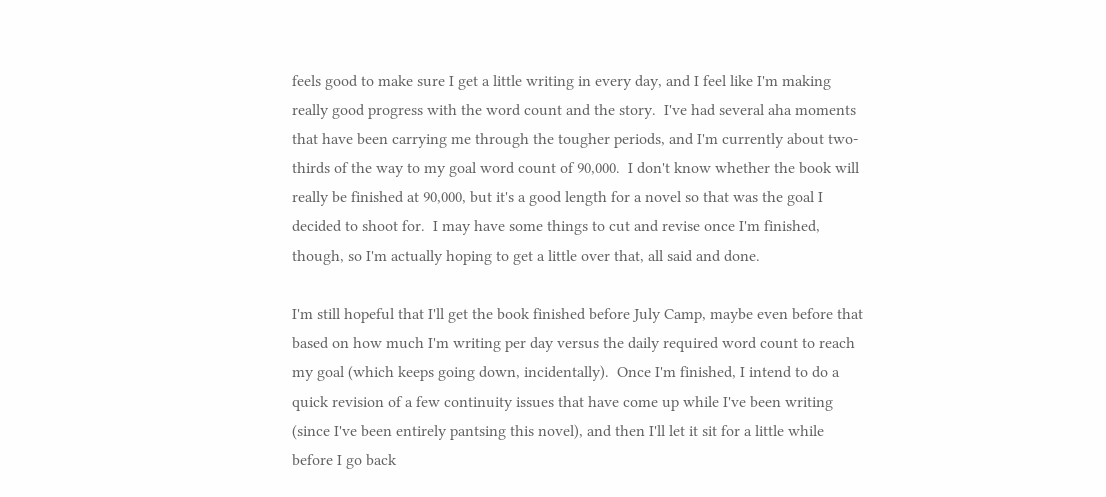feels good to make sure I get a little writing in every day, and I feel like I'm making really good progress with the word count and the story.  I've had several aha moments that have been carrying me through the tougher periods, and I'm currently about two-thirds of the way to my goal word count of 90,000.  I don't know whether the book will really be finished at 90,000, but it's a good length for a novel so that was the goal I decided to shoot for.  I may have some things to cut and revise once I'm finished, though, so I'm actually hoping to get a little over that, all said and done.

I'm still hopeful that I'll get the book finished before July Camp, maybe even before that based on how much I'm writing per day versus the daily required word count to reach my goal (which keeps going down, incidentally).  Once I'm finished, I intend to do a quick revision of a few continuity issues that have come up while I've been writing (since I've been entirely pantsing this novel), and then I'll let it sit for a little while before I go back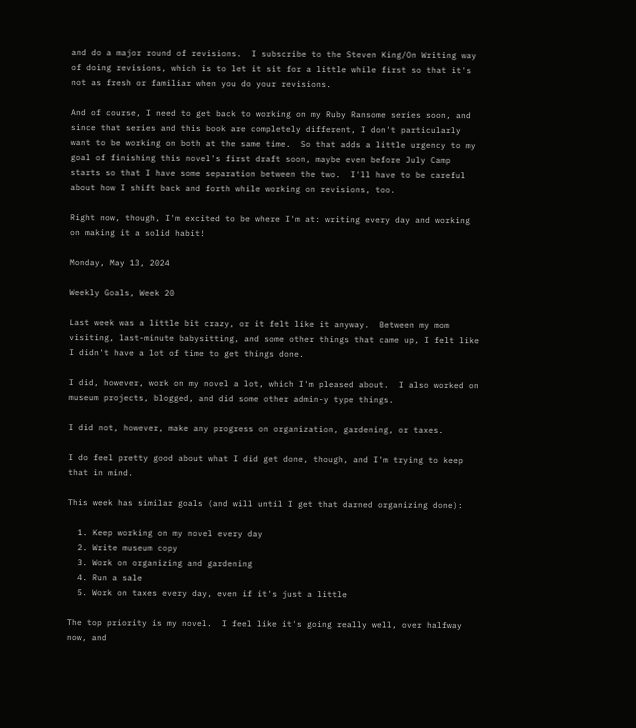and do a major round of revisions.  I subscribe to the Steven King/On Writing way of doing revisions, which is to let it sit for a little while first so that it's not as fresh or familiar when you do your revisions.

And of course, I need to get back to working on my Ruby Ransome series soon, and since that series and this book are completely different, I don't particularly want to be working on both at the same time.  So that adds a little urgency to my goal of finishing this novel's first draft soon, maybe even before July Camp starts so that I have some separation between the two.  I'll have to be careful about how I shift back and forth while working on revisions, too.

Right now, though, I'm excited to be where I'm at: writing every day and working on making it a solid habit!

Monday, May 13, 2024

Weekly Goals, Week 20

Last week was a little bit crazy, or it felt like it anyway.  Between my mom visiting, last-minute babysitting, and some other things that came up, I felt like I didn't have a lot of time to get things done.

I did, however, work on my novel a lot, which I'm pleased about.  I also worked on museum projects, blogged, and did some other admin-y type things.

I did not, however, make any progress on organization, gardening, or taxes.

I do feel pretty good about what I did get done, though, and I'm trying to keep that in mind.

This week has similar goals (and will until I get that darned organizing done):

  1. Keep working on my novel every day
  2. Write museum copy
  3. Work on organizing and gardening
  4. Run a sale
  5. Work on taxes every day, even if it's just a little

The top priority is my novel.  I feel like it's going really well, over halfway now, and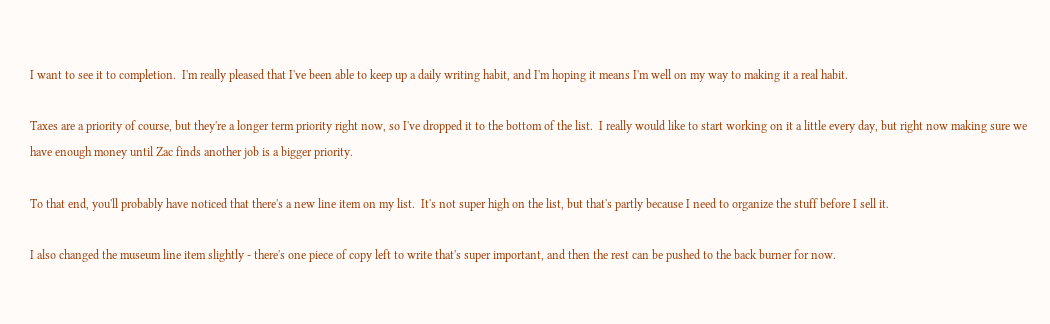I want to see it to completion.  I'm really pleased that I've been able to keep up a daily writing habit, and I'm hoping it means I'm well on my way to making it a real habit.

Taxes are a priority of course, but they're a longer term priority right now, so I've dropped it to the bottom of the list.  I really would like to start working on it a little every day, but right now making sure we have enough money until Zac finds another job is a bigger priority.

To that end, you'll probably have noticed that there's a new line item on my list.  It's not super high on the list, but that's partly because I need to organize the stuff before I sell it.

I also changed the museum line item slightly - there's one piece of copy left to write that's super important, and then the rest can be pushed to the back burner for now.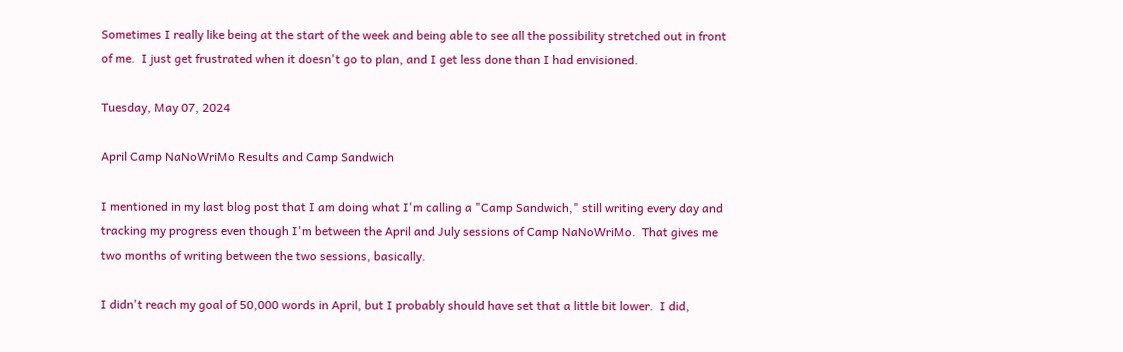Sometimes I really like being at the start of the week and being able to see all the possibility stretched out in front of me.  I just get frustrated when it doesn't go to plan, and I get less done than I had envisioned.

Tuesday, May 07, 2024

April Camp NaNoWriMo Results and Camp Sandwich

I mentioned in my last blog post that I am doing what I'm calling a "Camp Sandwich," still writing every day and tracking my progress even though I'm between the April and July sessions of Camp NaNoWriMo.  That gives me two months of writing between the two sessions, basically.

I didn't reach my goal of 50,000 words in April, but I probably should have set that a little bit lower.  I did,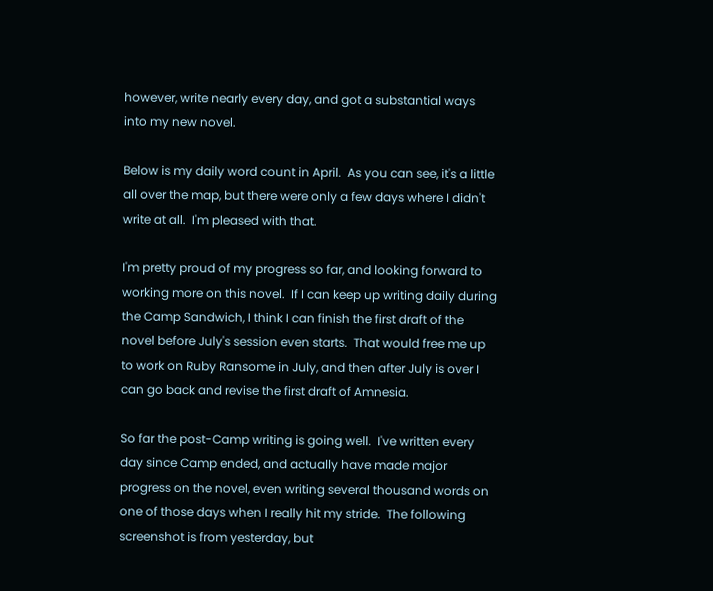however, write nearly every day, and got a substantial ways into my new novel.

Below is my daily word count in April.  As you can see, it's a little all over the map, but there were only a few days where I didn't write at all.  I'm pleased with that.

I'm pretty proud of my progress so far, and looking forward to working more on this novel.  If I can keep up writing daily during the Camp Sandwich, I think I can finish the first draft of the novel before July's session even starts.  That would free me up to work on Ruby Ransome in July, and then after July is over I can go back and revise the first draft of Amnesia.

So far the post-Camp writing is going well.  I've written every day since Camp ended, and actually have made major progress on the novel, even writing several thousand words on one of those days when I really hit my stride.  The following screenshot is from yesterday, but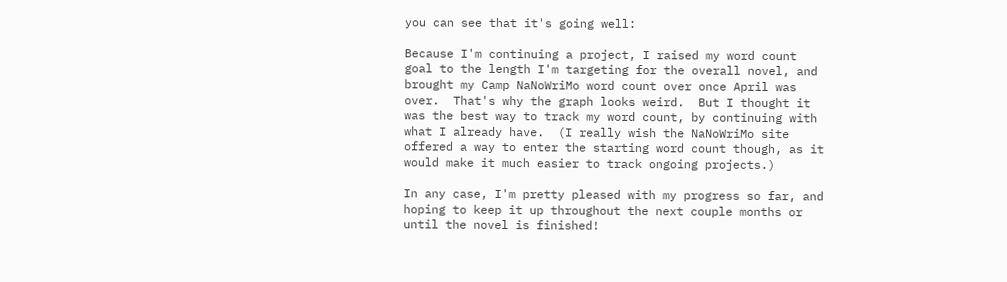you can see that it's going well:

Because I'm continuing a project, I raised my word count goal to the length I'm targeting for the overall novel, and brought my Camp NaNoWriMo word count over once April was over.  That's why the graph looks weird.  But I thought it was the best way to track my word count, by continuing with what I already have.  (I really wish the NaNoWriMo site offered a way to enter the starting word count though, as it would make it much easier to track ongoing projects.)

In any case, I'm pretty pleased with my progress so far, and hoping to keep it up throughout the next couple months or until the novel is finished!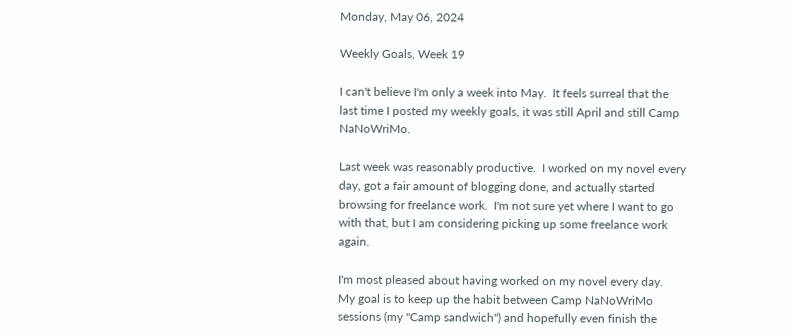Monday, May 06, 2024

Weekly Goals, Week 19

I can't believe I'm only a week into May.  It feels surreal that the last time I posted my weekly goals, it was still April and still Camp NaNoWriMo.

Last week was reasonably productive.  I worked on my novel every day, got a fair amount of blogging done, and actually started browsing for freelance work.  I'm not sure yet where I want to go with that, but I am considering picking up some freelance work again.

I'm most pleased about having worked on my novel every day.  My goal is to keep up the habit between Camp NaNoWriMo sessions (my "Camp sandwich") and hopefully even finish the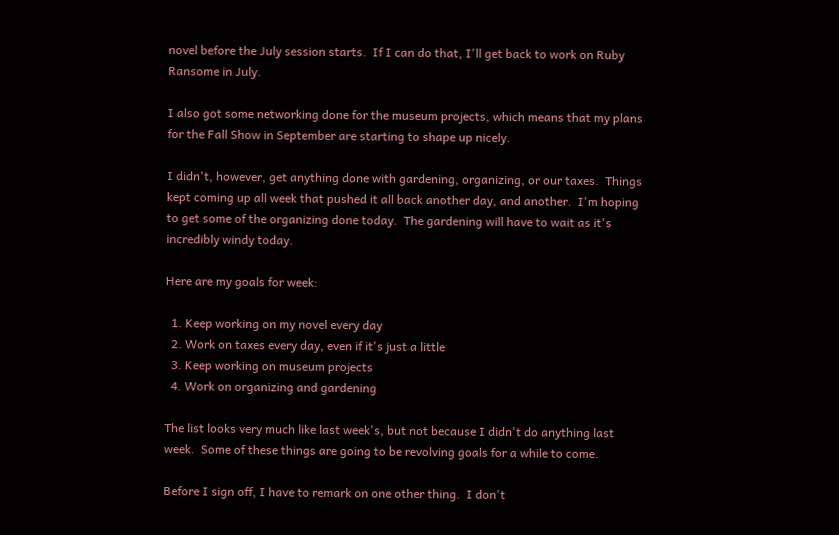novel before the July session starts.  If I can do that, I'll get back to work on Ruby Ransome in July.

I also got some networking done for the museum projects, which means that my plans for the Fall Show in September are starting to shape up nicely.

I didn't, however, get anything done with gardening, organizing, or our taxes.  Things kept coming up all week that pushed it all back another day, and another.  I'm hoping to get some of the organizing done today.  The gardening will have to wait as it's incredibly windy today.

Here are my goals for week:

  1. Keep working on my novel every day
  2. Work on taxes every day, even if it's just a little
  3. Keep working on museum projects
  4. Work on organizing and gardening

The list looks very much like last week's, but not because I didn't do anything last week.  Some of these things are going to be revolving goals for a while to come.

Before I sign off, I have to remark on one other thing.  I don't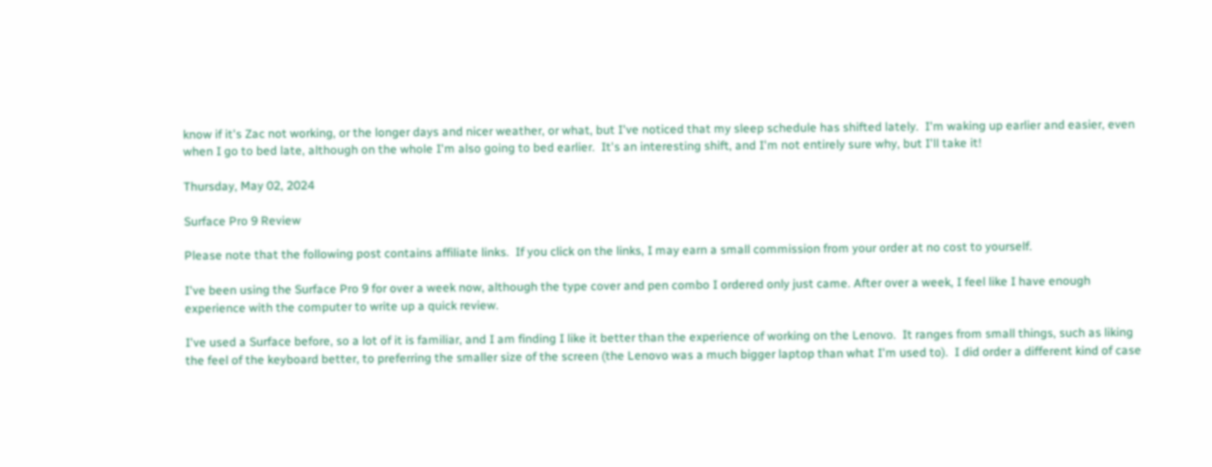know if it's Zac not working, or the longer days and nicer weather, or what, but I've noticed that my sleep schedule has shifted lately.  I'm waking up earlier and easier, even when I go to bed late, although on the whole I'm also going to bed earlier.  It's an interesting shift, and I'm not entirely sure why, but I'll take it!

Thursday, May 02, 2024

Surface Pro 9 Review

Please note that the following post contains affiliate links.  If you click on the links, I may earn a small commission from your order at no cost to yourself.

I've been using the Surface Pro 9 for over a week now, although the type cover and pen combo I ordered only just came. After over a week, I feel like I have enough experience with the computer to write up a quick review.

I've used a Surface before, so a lot of it is familiar, and I am finding I like it better than the experience of working on the Lenovo.  It ranges from small things, such as liking the feel of the keyboard better, to preferring the smaller size of the screen (the Lenovo was a much bigger laptop than what I'm used to).  I did order a different kind of case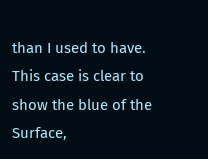than I used to have.  This case is clear to show the blue of the Surface,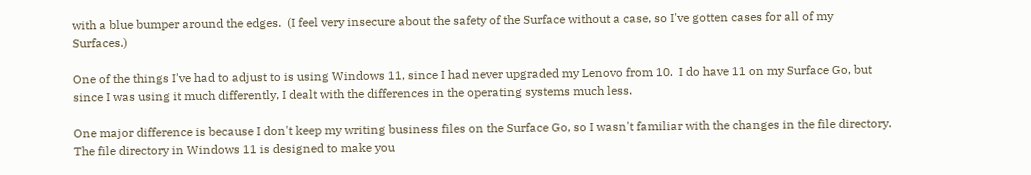with a blue bumper around the edges.  (I feel very insecure about the safety of the Surface without a case, so I've gotten cases for all of my Surfaces.)

One of the things I've had to adjust to is using Windows 11, since I had never upgraded my Lenovo from 10.  I do have 11 on my Surface Go, but since I was using it much differently, I dealt with the differences in the operating systems much less.

One major difference is because I don't keep my writing business files on the Surface Go, so I wasn't familiar with the changes in the file directory.  The file directory in Windows 11 is designed to make you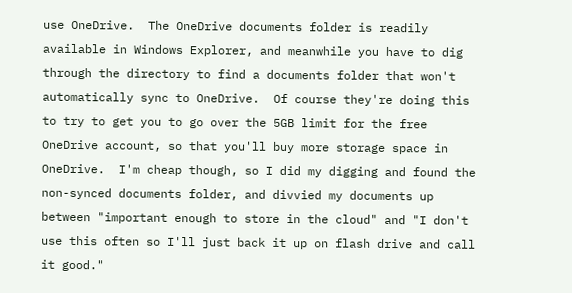use OneDrive.  The OneDrive documents folder is readily available in Windows Explorer, and meanwhile you have to dig through the directory to find a documents folder that won't automatically sync to OneDrive.  Of course they're doing this to try to get you to go over the 5GB limit for the free OneDrive account, so that you'll buy more storage space in OneDrive.  I'm cheap though, so I did my digging and found the non-synced documents folder, and divvied my documents up between "important enough to store in the cloud" and "I don't use this often so I'll just back it up on flash drive and call it good."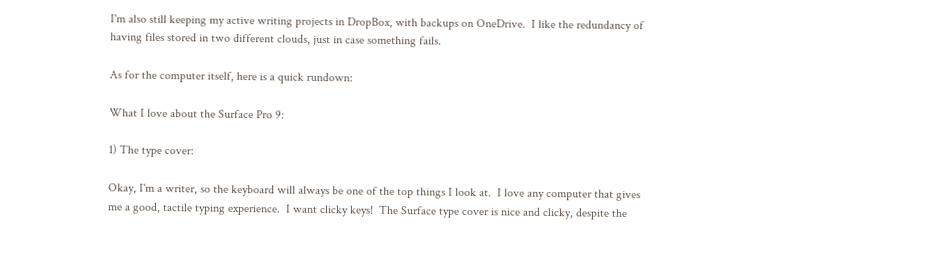I'm also still keeping my active writing projects in DropBox, with backups on OneDrive.  I like the redundancy of having files stored in two different clouds, just in case something fails.

As for the computer itself, here is a quick rundown:

What I love about the Surface Pro 9:

1) The type cover:

Okay, I'm a writer, so the keyboard will always be one of the top things I look at.  I love any computer that gives me a good, tactile typing experience.  I want clicky keys!  The Surface type cover is nice and clicky, despite the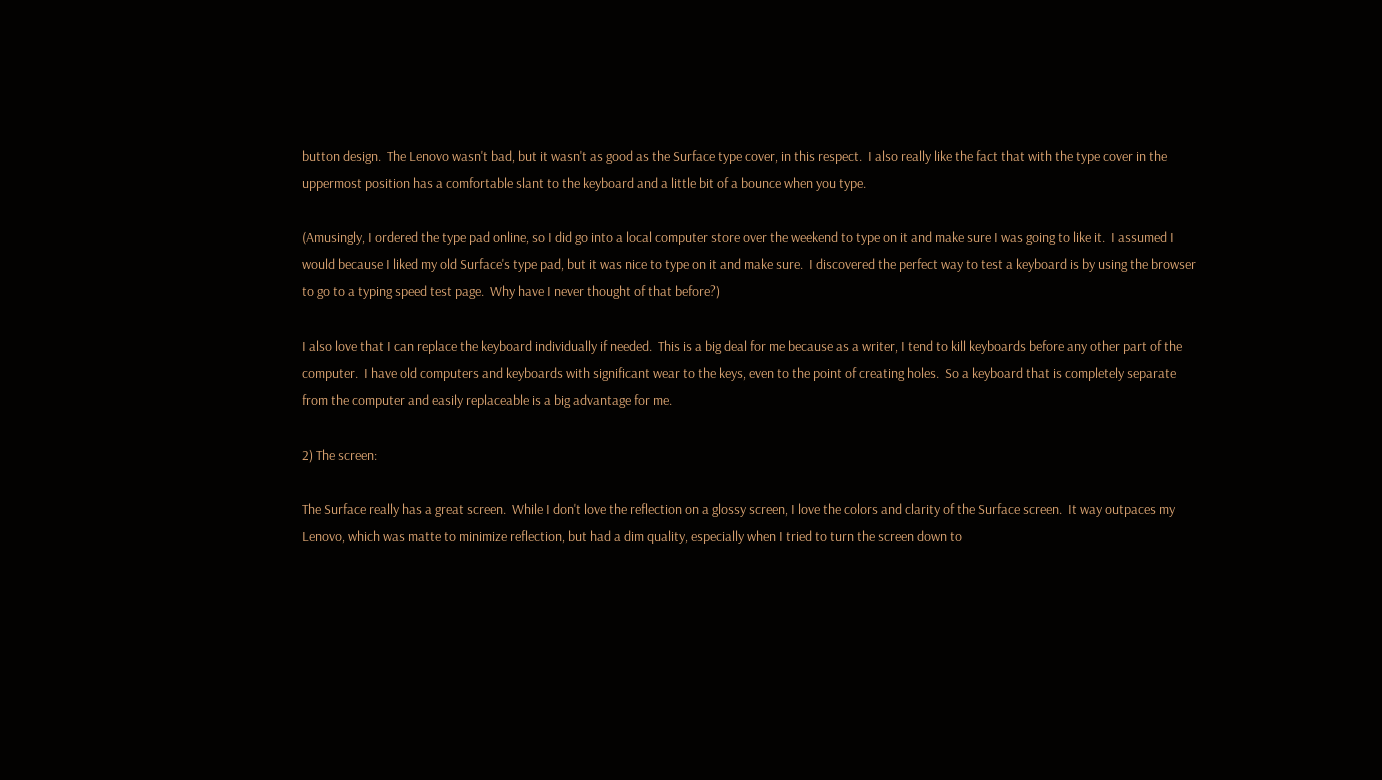button design.  The Lenovo wasn't bad, but it wasn't as good as the Surface type cover, in this respect.  I also really like the fact that with the type cover in the uppermost position has a comfortable slant to the keyboard and a little bit of a bounce when you type.

(Amusingly, I ordered the type pad online, so I did go into a local computer store over the weekend to type on it and make sure I was going to like it.  I assumed I would because I liked my old Surface's type pad, but it was nice to type on it and make sure.  I discovered the perfect way to test a keyboard is by using the browser to go to a typing speed test page.  Why have I never thought of that before?)

I also love that I can replace the keyboard individually if needed.  This is a big deal for me because as a writer, I tend to kill keyboards before any other part of the computer.  I have old computers and keyboards with significant wear to the keys, even to the point of creating holes.  So a keyboard that is completely separate from the computer and easily replaceable is a big advantage for me.

2) The screen:

The Surface really has a great screen.  While I don't love the reflection on a glossy screen, I love the colors and clarity of the Surface screen.  It way outpaces my Lenovo, which was matte to minimize reflection, but had a dim quality, especially when I tried to turn the screen down to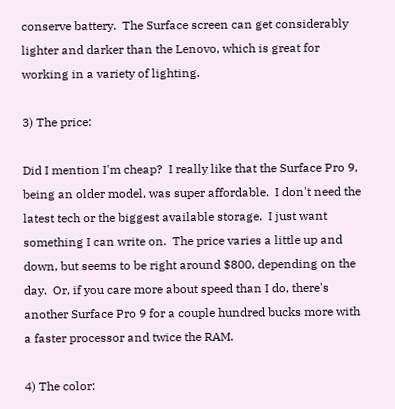conserve battery.  The Surface screen can get considerably lighter and darker than the Lenovo, which is great for working in a variety of lighting.

3) The price:

Did I mention I'm cheap?  I really like that the Surface Pro 9, being an older model, was super affordable.  I don't need the latest tech or the biggest available storage.  I just want something I can write on.  The price varies a little up and down, but seems to be right around $800, depending on the day.  Or, if you care more about speed than I do, there's another Surface Pro 9 for a couple hundred bucks more with a faster processor and twice the RAM.

4) The color: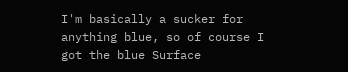I'm basically a sucker for anything blue, so of course I got the blue Surface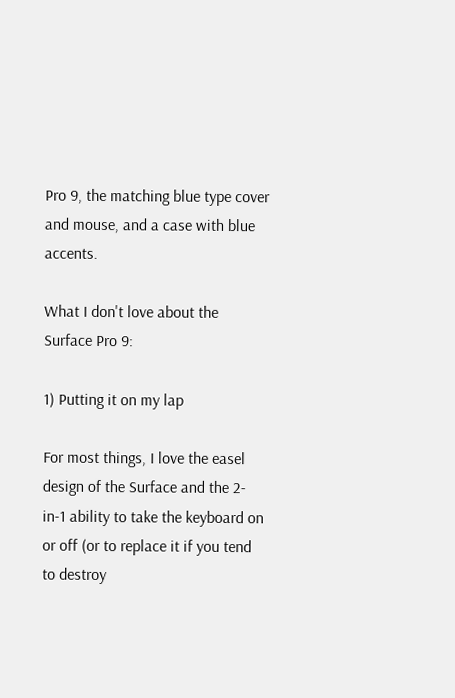Pro 9, the matching blue type cover and mouse, and a case with blue accents.

What I don't love about the Surface Pro 9:

1) Putting it on my lap

For most things, I love the easel design of the Surface and the 2-in-1 ability to take the keyboard on or off (or to replace it if you tend to destroy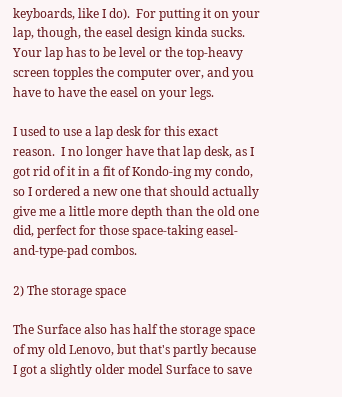keyboards, like I do).  For putting it on your lap, though, the easel design kinda sucks.  Your lap has to be level or the top-heavy screen topples the computer over, and you have to have the easel on your legs.

I used to use a lap desk for this exact reason.  I no longer have that lap desk, as I got rid of it in a fit of Kondo-ing my condo, so I ordered a new one that should actually give me a little more depth than the old one did, perfect for those space-taking easel-and-type-pad combos.

2) The storage space

The Surface also has half the storage space of my old Lenovo, but that's partly because I got a slightly older model Surface to save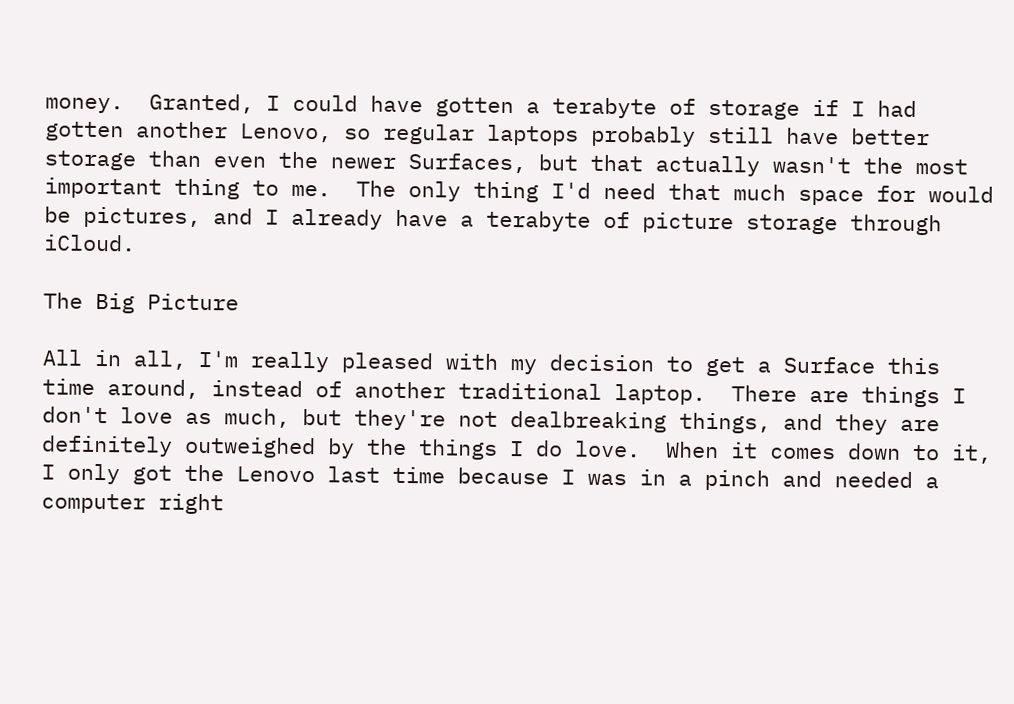money.  Granted, I could have gotten a terabyte of storage if I had gotten another Lenovo, so regular laptops probably still have better storage than even the newer Surfaces, but that actually wasn't the most important thing to me.  The only thing I'd need that much space for would be pictures, and I already have a terabyte of picture storage through iCloud.

The Big Picture

All in all, I'm really pleased with my decision to get a Surface this time around, instead of another traditional laptop.  There are things I don't love as much, but they're not dealbreaking things, and they are definitely outweighed by the things I do love.  When it comes down to it, I only got the Lenovo last time because I was in a pinch and needed a computer right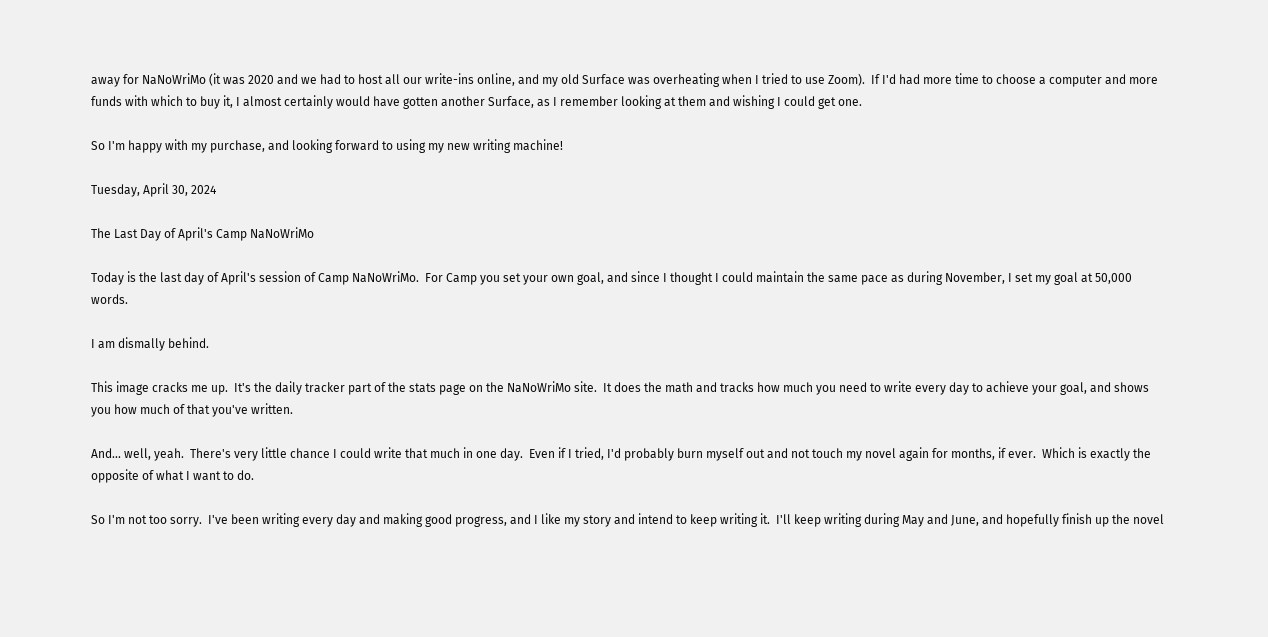away for NaNoWriMo (it was 2020 and we had to host all our write-ins online, and my old Surface was overheating when I tried to use Zoom).  If I'd had more time to choose a computer and more funds with which to buy it, I almost certainly would have gotten another Surface, as I remember looking at them and wishing I could get one.

So I'm happy with my purchase, and looking forward to using my new writing machine!

Tuesday, April 30, 2024

The Last Day of April's Camp NaNoWriMo

Today is the last day of April's session of Camp NaNoWriMo.  For Camp you set your own goal, and since I thought I could maintain the same pace as during November, I set my goal at 50,000 words.

I am dismally behind.

This image cracks me up.  It's the daily tracker part of the stats page on the NaNoWriMo site.  It does the math and tracks how much you need to write every day to achieve your goal, and shows you how much of that you've written.

And... well, yeah.  There's very little chance I could write that much in one day.  Even if I tried, I'd probably burn myself out and not touch my novel again for months, if ever.  Which is exactly the opposite of what I want to do.

So I'm not too sorry.  I've been writing every day and making good progress, and I like my story and intend to keep writing it.  I'll keep writing during May and June, and hopefully finish up the novel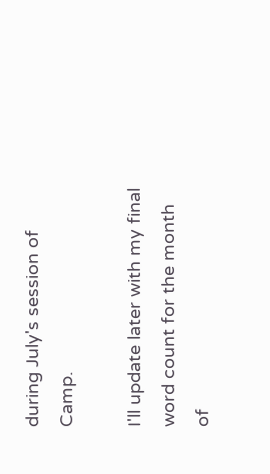during July's session of Camp.

I'll update later with my final word count for the month of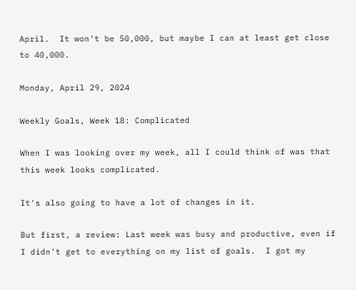April.  It won't be 50,000, but maybe I can at least get close to 40,000.

Monday, April 29, 2024

Weekly Goals, Week 18: Complicated

When I was looking over my week, all I could think of was that this week looks complicated.

It's also going to have a lot of changes in it.

But first, a review: Last week was busy and productive, even if I didn't get to everything on my list of goals.  I got my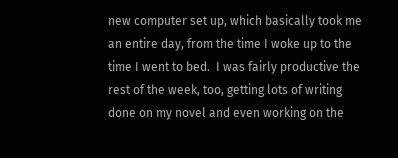new computer set up, which basically took me an entire day, from the time I woke up to the time I went to bed.  I was fairly productive the rest of the week, too, getting lots of writing done on my novel and even working on the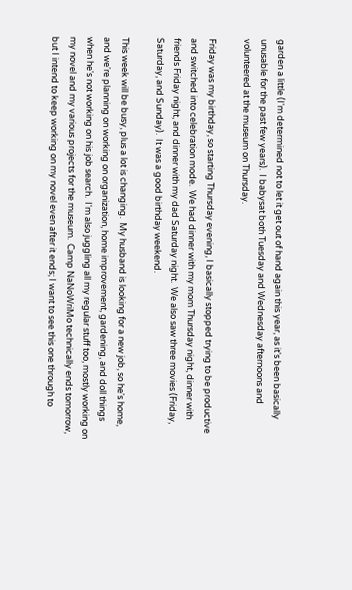garden a little (I'm determined not to let it get out of hand again this year, as it's been basically unusable for the past few years).  I babysat both Tuesday and Wednesday afternoons and volunteered at the museum on Thursday.

Friday was my birthday, so starting Thursday evening, I basically stopped trying to be productive and switched into celebration mode.  We had dinner with my mom Thursday night, dinner with friends Friday night, and dinner with my dad Saturday night.  We also saw three movies (Friday, Saturday, and Sunday).  It was a good birthday weekend.

This week will be busy, plus a lot is changing.  My husband is looking for a new job, so he's home, and we're planning on working on organization, home improvement, gardening, and doll things when he's not working on his job search.  I'm also juggling all my regular stuff too, mostly working on my novel and my various projects for the museum.  Camp NaNoWriMo technically ends tomorrow, but I intend to keep working on my novel even after it ends; I want to see this one through to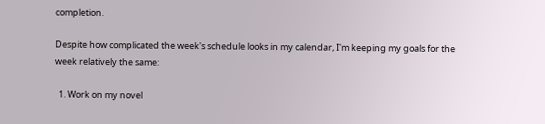completion.

Despite how complicated the week's schedule looks in my calendar, I'm keeping my goals for the week relatively the same:

  1. Work on my novel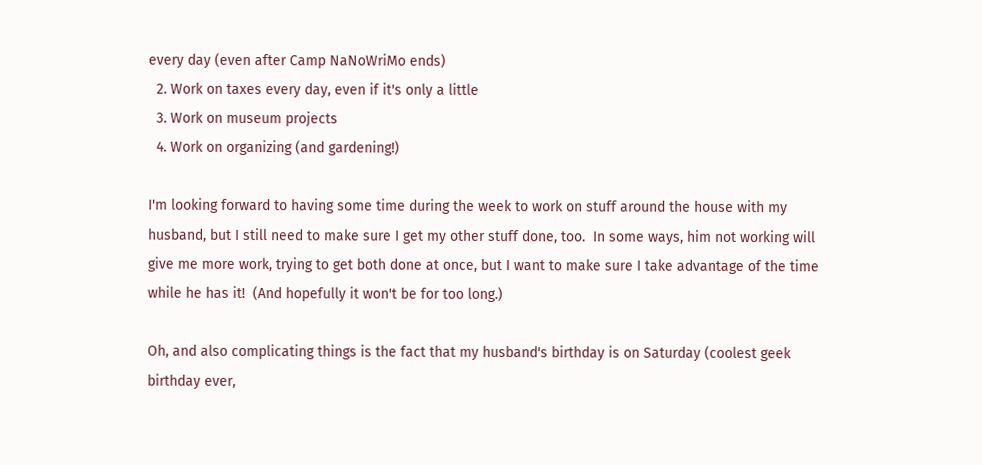every day (even after Camp NaNoWriMo ends)
  2. Work on taxes every day, even if it's only a little
  3. Work on museum projects
  4. Work on organizing (and gardening!)

I'm looking forward to having some time during the week to work on stuff around the house with my husband, but I still need to make sure I get my other stuff done, too.  In some ways, him not working will give me more work, trying to get both done at once, but I want to make sure I take advantage of the time while he has it!  (And hopefully it won't be for too long.)

Oh, and also complicating things is the fact that my husband's birthday is on Saturday (coolest geek birthday ever,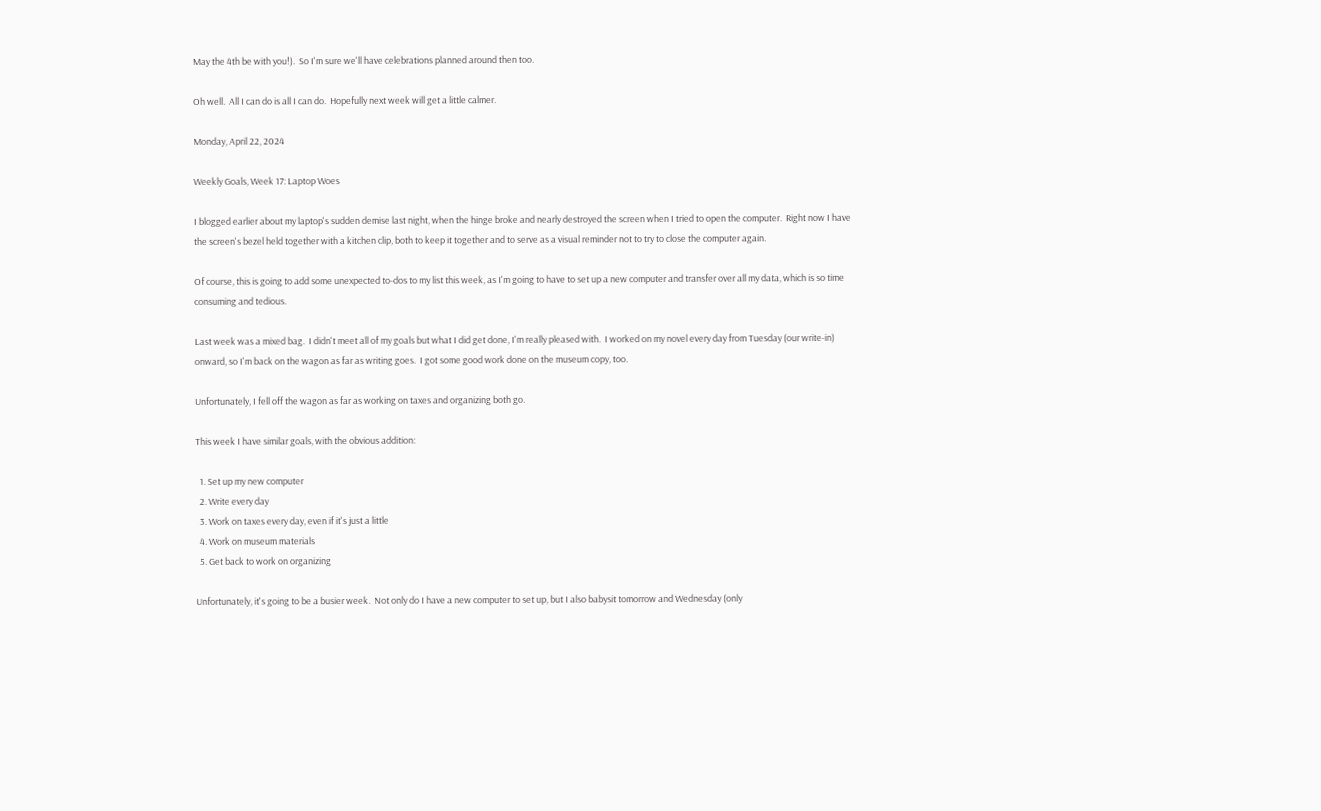May the 4th be with you!).  So I'm sure we'll have celebrations planned around then too.

Oh well.  All I can do is all I can do.  Hopefully next week will get a little calmer.

Monday, April 22, 2024

Weekly Goals, Week 17: Laptop Woes

I blogged earlier about my laptop's sudden demise last night, when the hinge broke and nearly destroyed the screen when I tried to open the computer.  Right now I have the screen's bezel held together with a kitchen clip, both to keep it together and to serve as a visual reminder not to try to close the computer again.

Of course, this is going to add some unexpected to-dos to my list this week, as I'm going to have to set up a new computer and transfer over all my data, which is so time consuming and tedious.

Last week was a mixed bag.  I didn't meet all of my goals but what I did get done, I'm really pleased with.  I worked on my novel every day from Tuesday (our write-in) onward, so I'm back on the wagon as far as writing goes.  I got some good work done on the museum copy, too.

Unfortunately, I fell off the wagon as far as working on taxes and organizing both go.

This week I have similar goals, with the obvious addition:

  1. Set up my new computer
  2. Write every day
  3. Work on taxes every day, even if it's just a little
  4. Work on museum materials
  5. Get back to work on organizing

Unfortunately, it's going to be a busier week.  Not only do I have a new computer to set up, but I also babysit tomorrow and Wednesday (only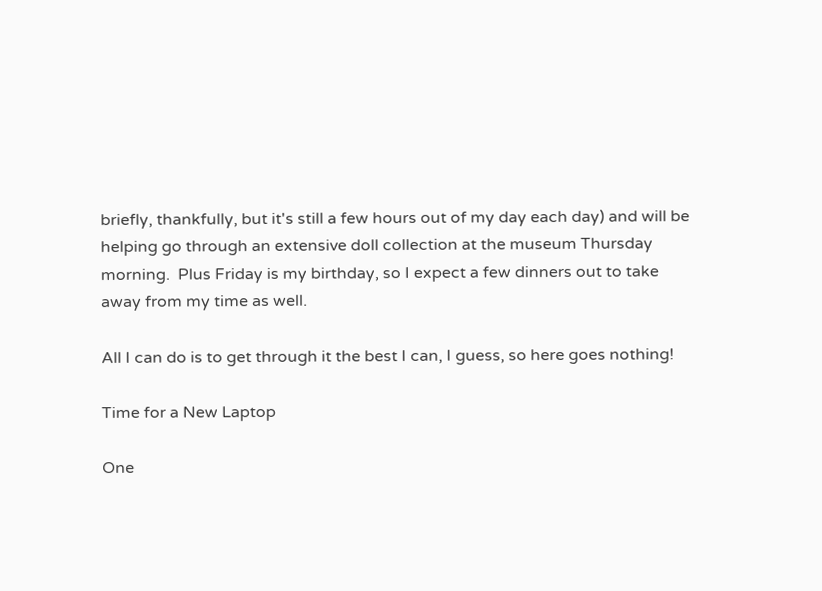briefly, thankfully, but it's still a few hours out of my day each day) and will be helping go through an extensive doll collection at the museum Thursday morning.  Plus Friday is my birthday, so I expect a few dinners out to take away from my time as well.

All I can do is to get through it the best I can, I guess, so here goes nothing!

Time for a New Laptop

One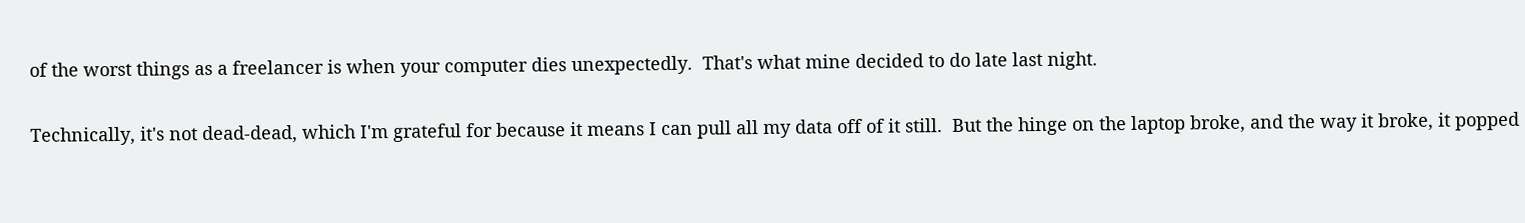of the worst things as a freelancer is when your computer dies unexpectedly.  That's what mine decided to do late last night.

Technically, it's not dead-dead, which I'm grateful for because it means I can pull all my data off of it still.  But the hinge on the laptop broke, and the way it broke, it popped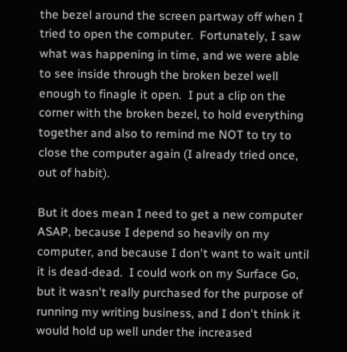the bezel around the screen partway off when I tried to open the computer.  Fortunately, I saw what was happening in time, and we were able to see inside through the broken bezel well enough to finagle it open.  I put a clip on the corner with the broken bezel, to hold everything together and also to remind me NOT to try to close the computer again (I already tried once, out of habit).

But it does mean I need to get a new computer ASAP, because I depend so heavily on my computer, and because I don't want to wait until it is dead-dead.  I could work on my Surface Go, but it wasn't really purchased for the purpose of running my writing business, and I don't think it would hold up well under the increased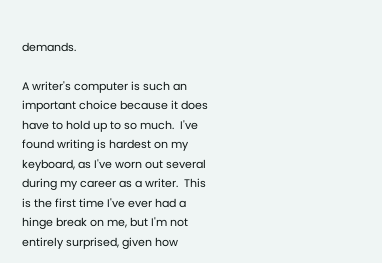demands.

A writer's computer is such an important choice because it does have to hold up to so much.  I've found writing is hardest on my keyboard, as I've worn out several during my career as a writer.  This is the first time I've ever had a hinge break on me, but I'm not entirely surprised, given how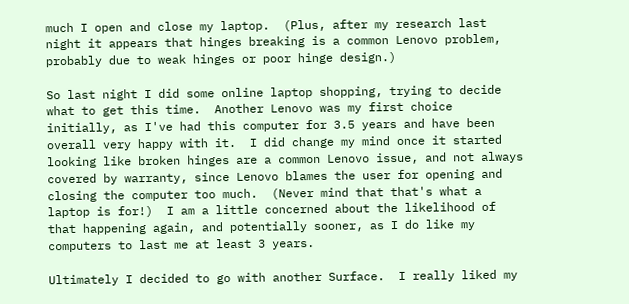much I open and close my laptop.  (Plus, after my research last night it appears that hinges breaking is a common Lenovo problem, probably due to weak hinges or poor hinge design.)

So last night I did some online laptop shopping, trying to decide what to get this time.  Another Lenovo was my first choice initially, as I've had this computer for 3.5 years and have been overall very happy with it.  I did change my mind once it started looking like broken hinges are a common Lenovo issue, and not always covered by warranty, since Lenovo blames the user for opening and closing the computer too much.  (Never mind that that's what a laptop is for!)  I am a little concerned about the likelihood of that happening again, and potentially sooner, as I do like my computers to last me at least 3 years.

Ultimately I decided to go with another Surface.  I really liked my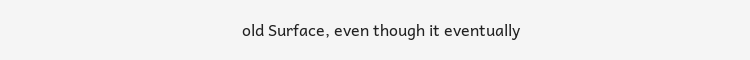old Surface, even though it eventually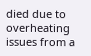died due to overheating issues from a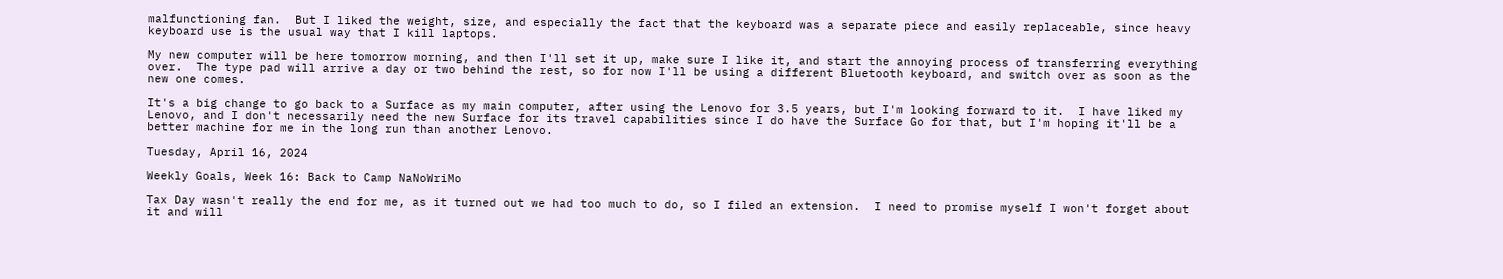malfunctioning fan.  But I liked the weight, size, and especially the fact that the keyboard was a separate piece and easily replaceable, since heavy keyboard use is the usual way that I kill laptops.

My new computer will be here tomorrow morning, and then I'll set it up, make sure I like it, and start the annoying process of transferring everything over.  The type pad will arrive a day or two behind the rest, so for now I'll be using a different Bluetooth keyboard, and switch over as soon as the new one comes.

It's a big change to go back to a Surface as my main computer, after using the Lenovo for 3.5 years, but I'm looking forward to it.  I have liked my Lenovo, and I don't necessarily need the new Surface for its travel capabilities since I do have the Surface Go for that, but I'm hoping it'll be a better machine for me in the long run than another Lenovo.

Tuesday, April 16, 2024

Weekly Goals, Week 16: Back to Camp NaNoWriMo

Tax Day wasn't really the end for me, as it turned out we had too much to do, so I filed an extension.  I need to promise myself I won't forget about it and will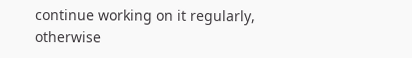continue working on it regularly, otherwise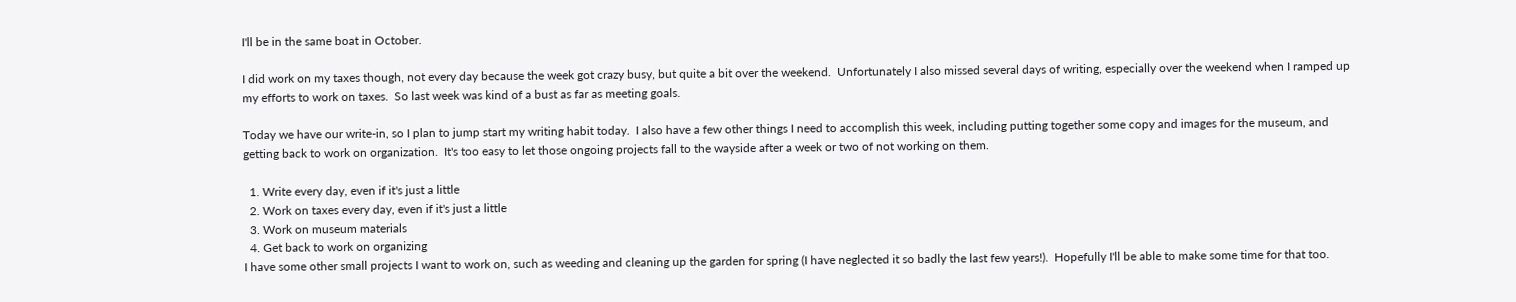I'll be in the same boat in October.

I did work on my taxes though, not every day because the week got crazy busy, but quite a bit over the weekend.  Unfortunately I also missed several days of writing, especially over the weekend when I ramped up my efforts to work on taxes.  So last week was kind of a bust as far as meeting goals.

Today we have our write-in, so I plan to jump start my writing habit today.  I also have a few other things I need to accomplish this week, including putting together some copy and images for the museum, and getting back to work on organization.  It's too easy to let those ongoing projects fall to the wayside after a week or two of not working on them.

  1. Write every day, even if it's just a little
  2. Work on taxes every day, even if it's just a little
  3. Work on museum materials
  4. Get back to work on organizing
I have some other small projects I want to work on, such as weeding and cleaning up the garden for spring (I have neglected it so badly the last few years!).  Hopefully I'll be able to make some time for that too.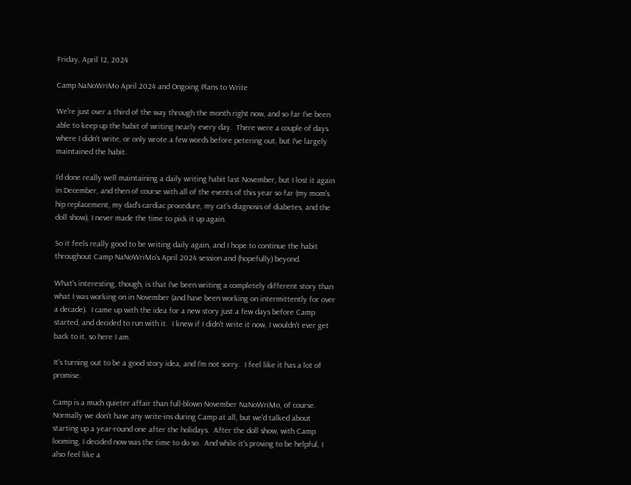Friday, April 12, 2024

Camp NaNoWriMo April 2024 and Ongoing Plans to Write

We're just over a third of the way through the month right now, and so far I've been able to keep up the habit of writing nearly every day.  There were a couple of days where I didn't write, or only wrote a few words before petering out, but I've largely maintained the habit.

I'd done really well maintaining a daily writing habit last November, but I lost it again in December, and then of course with all of the events of this year so far (my mom's hip replacement, my dad's cardiac procedure, my cat's diagnosis of diabetes, and the doll show), I never made the time to pick it up again.

So it feels really good to be writing daily again, and I hope to continue the habit throughout Camp NaNoWriMo's April 2024 session and (hopefully) beyond.

What's interesting, though, is that I've been writing a completely different story than what I was working on in November (and have been working on intermittently for over a decade).  I came up with the idea for a new story just a few days before Camp started, and decided to run with it.  I knew if I didn't write it now, I wouldn't ever get back to it, so here I am.

It's turning out to be a good story idea, and I'm not sorry.  I feel like it has a lot of promise.

Camp is a much quieter affair than full-blown November NaNoWriMo, of course.  Normally we don't have any write-ins during Camp at all, but we'd talked about starting up a year-round one after the holidays.  After the doll show, with Camp looming, I decided now was the time to do so.  And while it's proving to be helpful, I also feel like a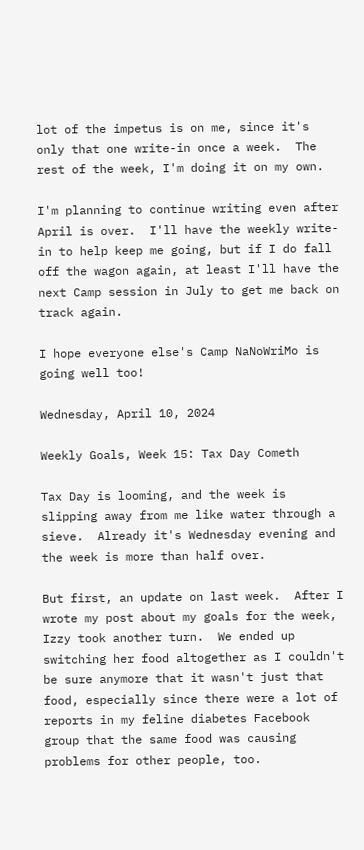lot of the impetus is on me, since it's only that one write-in once a week.  The rest of the week, I'm doing it on my own.

I'm planning to continue writing even after April is over.  I'll have the weekly write-in to help keep me going, but if I do fall off the wagon again, at least I'll have the next Camp session in July to get me back on track again.

I hope everyone else's Camp NaNoWriMo is going well too!

Wednesday, April 10, 2024

Weekly Goals, Week 15: Tax Day Cometh

Tax Day is looming, and the week is slipping away from me like water through a sieve.  Already it's Wednesday evening and the week is more than half over.

But first, an update on last week.  After I wrote my post about my goals for the week, Izzy took another turn.  We ended up switching her food altogether as I couldn't be sure anymore that it wasn't just that food, especially since there were a lot of reports in my feline diabetes Facebook group that the same food was causing problems for other people, too.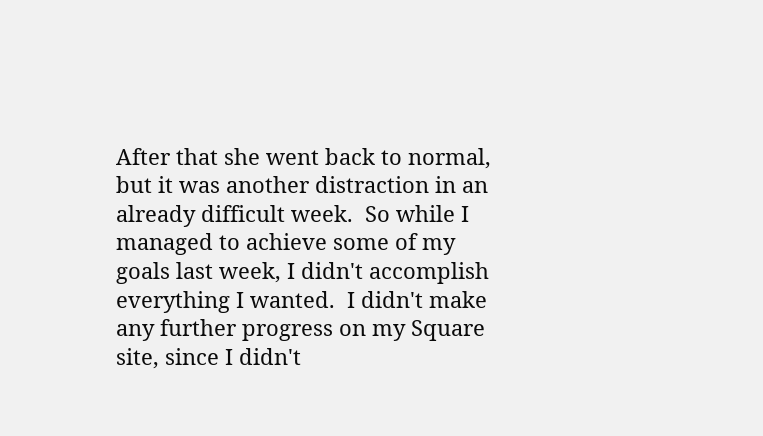After that she went back to normal, but it was another distraction in an already difficult week.  So while I managed to achieve some of my goals last week, I didn't accomplish everything I wanted.  I didn't make any further progress on my Square site, since I didn't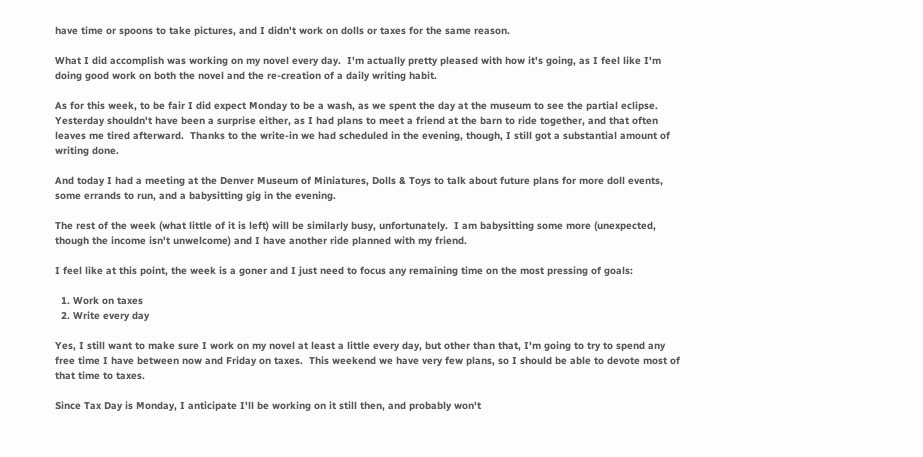have time or spoons to take pictures, and I didn't work on dolls or taxes for the same reason.

What I did accomplish was working on my novel every day.  I'm actually pretty pleased with how it's going, as I feel like I'm doing good work on both the novel and the re-creation of a daily writing habit.

As for this week, to be fair I did expect Monday to be a wash, as we spent the day at the museum to see the partial eclipse.  Yesterday shouldn't have been a surprise either, as I had plans to meet a friend at the barn to ride together, and that often leaves me tired afterward.  Thanks to the write-in we had scheduled in the evening, though, I still got a substantial amount of writing done.

And today I had a meeting at the Denver Museum of Miniatures, Dolls & Toys to talk about future plans for more doll events, some errands to run, and a babysitting gig in the evening.

The rest of the week (what little of it is left) will be similarly busy, unfortunately.  I am babysitting some more (unexpected, though the income isn't unwelcome) and I have another ride planned with my friend.

I feel like at this point, the week is a goner and I just need to focus any remaining time on the most pressing of goals:

  1. Work on taxes
  2. Write every day

Yes, I still want to make sure I work on my novel at least a little every day, but other than that, I'm going to try to spend any free time I have between now and Friday on taxes.  This weekend we have very few plans, so I should be able to devote most of that time to taxes.

Since Tax Day is Monday, I anticipate I'll be working on it still then, and probably won't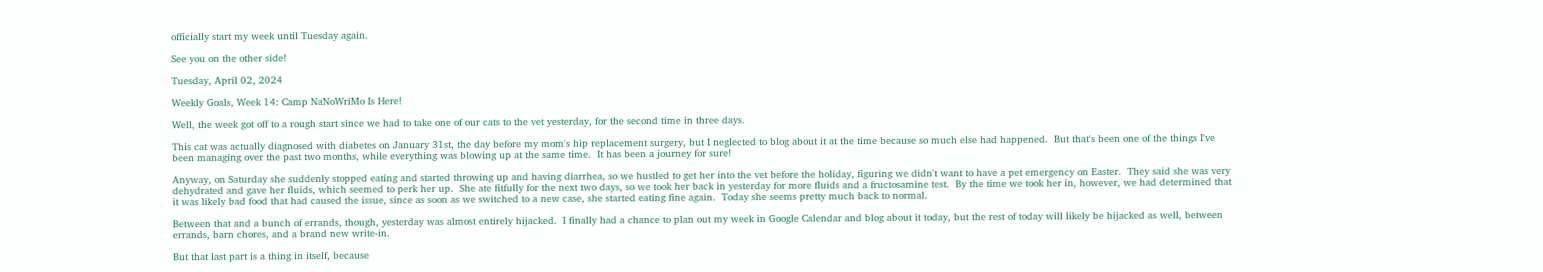officially start my week until Tuesday again.

See you on the other side!

Tuesday, April 02, 2024

Weekly Goals, Week 14: Camp NaNoWriMo Is Here!

Well, the week got off to a rough start since we had to take one of our cats to the vet yesterday, for the second time in three days.

This cat was actually diagnosed with diabetes on January 31st, the day before my mom's hip replacement surgery, but I neglected to blog about it at the time because so much else had happened.  But that's been one of the things I've been managing over the past two months, while everything was blowing up at the same time.  It has been a journey for sure!

Anyway, on Saturday she suddenly stopped eating and started throwing up and having diarrhea, so we hustled to get her into the vet before the holiday, figuring we didn't want to have a pet emergency on Easter.  They said she was very dehydrated and gave her fluids, which seemed to perk her up.  She ate fitfully for the next two days, so we took her back in yesterday for more fluids and a fructosamine test.  By the time we took her in, however, we had determined that it was likely bad food that had caused the issue, since as soon as we switched to a new case, she started eating fine again.  Today she seems pretty much back to normal.

Between that and a bunch of errands, though, yesterday was almost entirely hijacked.  I finally had a chance to plan out my week in Google Calendar and blog about it today, but the rest of today will likely be hijacked as well, between errands, barn chores, and a brand new write-in.

But that last part is a thing in itself, because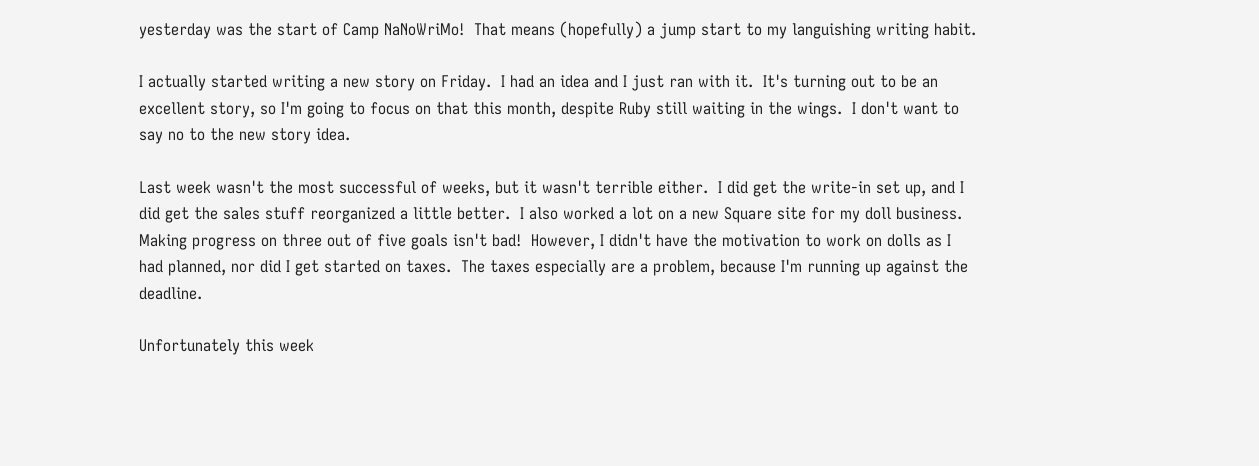yesterday was the start of Camp NaNoWriMo!  That means (hopefully) a jump start to my languishing writing habit.

I actually started writing a new story on Friday.  I had an idea and I just ran with it.  It's turning out to be an excellent story, so I'm going to focus on that this month, despite Ruby still waiting in the wings.  I don't want to say no to the new story idea.

Last week wasn't the most successful of weeks, but it wasn't terrible either.  I did get the write-in set up, and I did get the sales stuff reorganized a little better.  I also worked a lot on a new Square site for my doll business.  Making progress on three out of five goals isn't bad!  However, I didn't have the motivation to work on dolls as I had planned, nor did I get started on taxes.  The taxes especially are a problem, because I'm running up against the deadline.

Unfortunately this week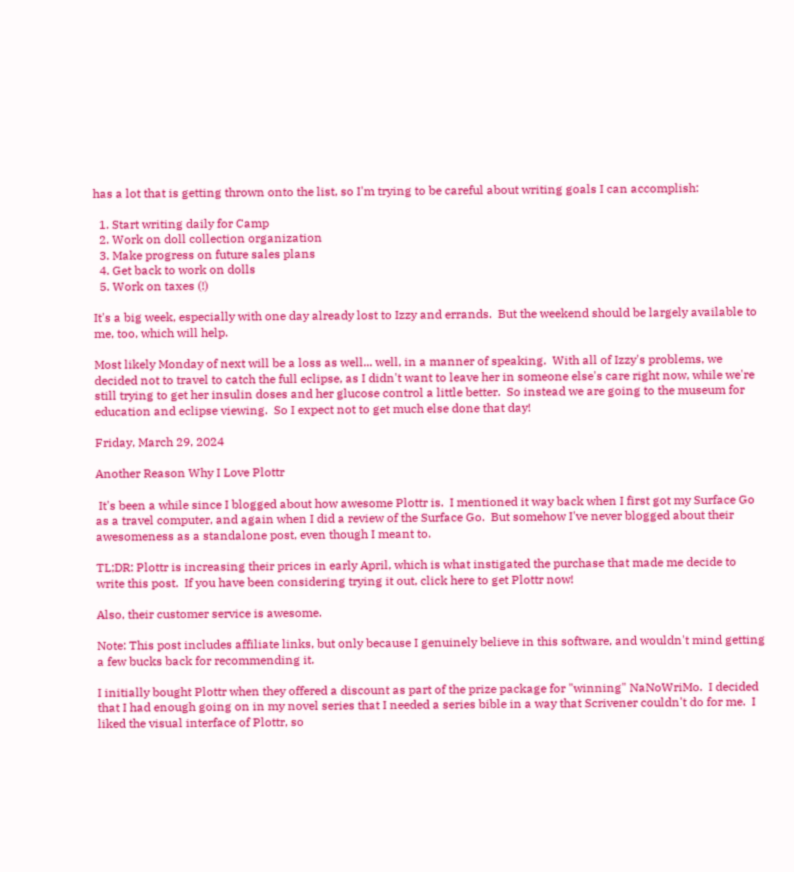has a lot that is getting thrown onto the list, so I'm trying to be careful about writing goals I can accomplish:

  1. Start writing daily for Camp
  2. Work on doll collection organization
  3. Make progress on future sales plans
  4. Get back to work on dolls
  5. Work on taxes (!)

It's a big week, especially with one day already lost to Izzy and errands.  But the weekend should be largely available to me, too, which will help.

Most likely Monday of next will be a loss as well... well, in a manner of speaking.  With all of Izzy's problems, we decided not to travel to catch the full eclipse, as I didn't want to leave her in someone else's care right now, while we're still trying to get her insulin doses and her glucose control a little better.  So instead we are going to the museum for education and eclipse viewing.  So I expect not to get much else done that day!

Friday, March 29, 2024

Another Reason Why I Love Plottr

 It's been a while since I blogged about how awesome Plottr is.  I mentioned it way back when I first got my Surface Go as a travel computer, and again when I did a review of the Surface Go.  But somehow I've never blogged about their awesomeness as a standalone post, even though I meant to.

TL;DR: Plottr is increasing their prices in early April, which is what instigated the purchase that made me decide to write this post.  If you have been considering trying it out, click here to get Plottr now!

Also, their customer service is awesome.

Note: This post includes affiliate links, but only because I genuinely believe in this software, and wouldn't mind getting a few bucks back for recommending it.

I initially bought Plottr when they offered a discount as part of the prize package for "winning" NaNoWriMo.  I decided that I had enough going on in my novel series that I needed a series bible in a way that Scrivener couldn't do for me.  I liked the visual interface of Plottr, so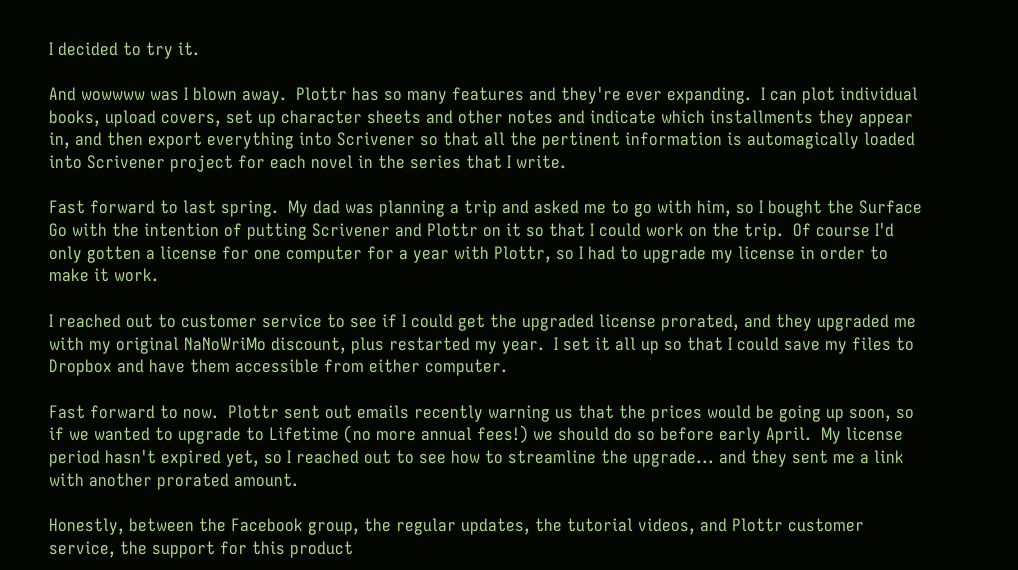I decided to try it.

And wowwww was I blown away.  Plottr has so many features and they're ever expanding.  I can plot individual books, upload covers, set up character sheets and other notes and indicate which installments they appear in, and then export everything into Scrivener so that all the pertinent information is automagically loaded into Scrivener project for each novel in the series that I write.

Fast forward to last spring.  My dad was planning a trip and asked me to go with him, so I bought the Surface Go with the intention of putting Scrivener and Plottr on it so that I could work on the trip.  Of course I'd only gotten a license for one computer for a year with Plottr, so I had to upgrade my license in order to make it work.

I reached out to customer service to see if I could get the upgraded license prorated, and they upgraded me with my original NaNoWriMo discount, plus restarted my year.  I set it all up so that I could save my files to Dropbox and have them accessible from either computer.

Fast forward to now.  Plottr sent out emails recently warning us that the prices would be going up soon, so if we wanted to upgrade to Lifetime (no more annual fees!) we should do so before early April.  My license period hasn't expired yet, so I reached out to see how to streamline the upgrade... and they sent me a link with another prorated amount.

Honestly, between the Facebook group, the regular updates, the tutorial videos, and Plottr customer service, the support for this product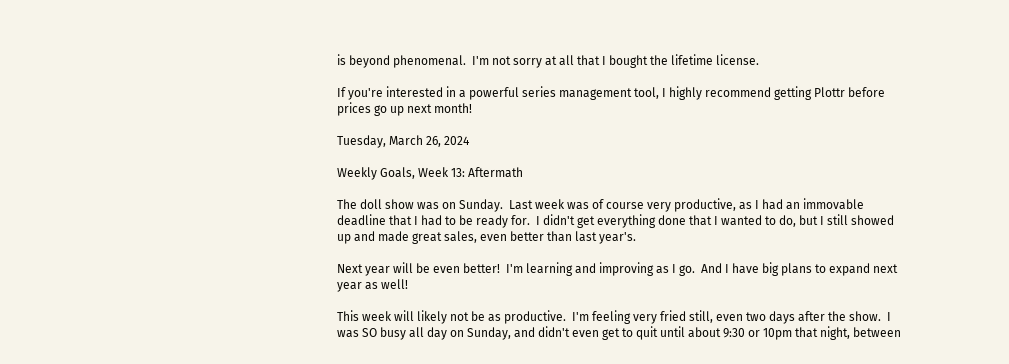is beyond phenomenal.  I'm not sorry at all that I bought the lifetime license.

If you're interested in a powerful series management tool, I highly recommend getting Plottr before prices go up next month!

Tuesday, March 26, 2024

Weekly Goals, Week 13: Aftermath

The doll show was on Sunday.  Last week was of course very productive, as I had an immovable deadline that I had to be ready for.  I didn't get everything done that I wanted to do, but I still showed up and made great sales, even better than last year's.

Next year will be even better!  I'm learning and improving as I go.  And I have big plans to expand next year as well!

This week will likely not be as productive.  I'm feeling very fried still, even two days after the show.  I was SO busy all day on Sunday, and didn't even get to quit until about 9:30 or 10pm that night, between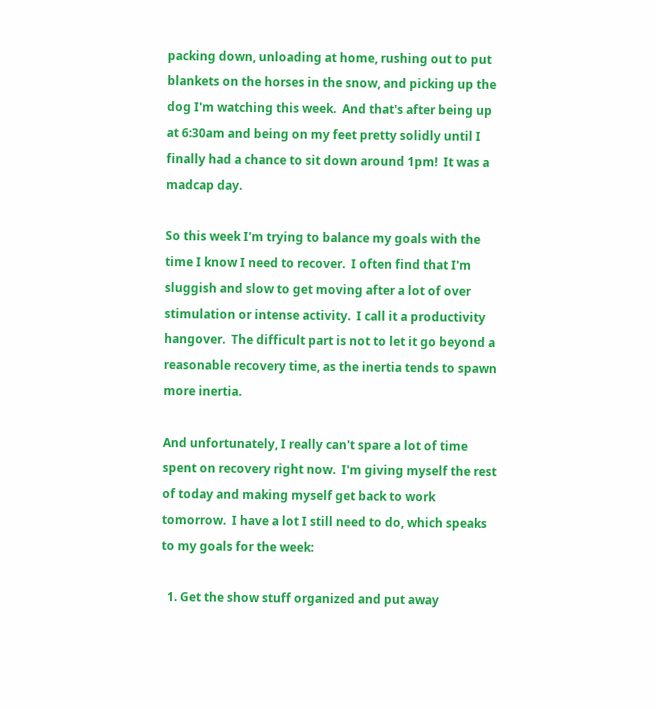packing down, unloading at home, rushing out to put blankets on the horses in the snow, and picking up the dog I'm watching this week.  And that's after being up at 6:30am and being on my feet pretty solidly until I finally had a chance to sit down around 1pm!  It was a madcap day.

So this week I'm trying to balance my goals with the time I know I need to recover.  I often find that I'm sluggish and slow to get moving after a lot of over stimulation or intense activity.  I call it a productivity hangover.  The difficult part is not to let it go beyond a reasonable recovery time, as the inertia tends to spawn more inertia.

And unfortunately, I really can't spare a lot of time spent on recovery right now.  I'm giving myself the rest of today and making myself get back to work tomorrow.  I have a lot I still need to do, which speaks to my goals for the week:

  1. Get the show stuff organized and put away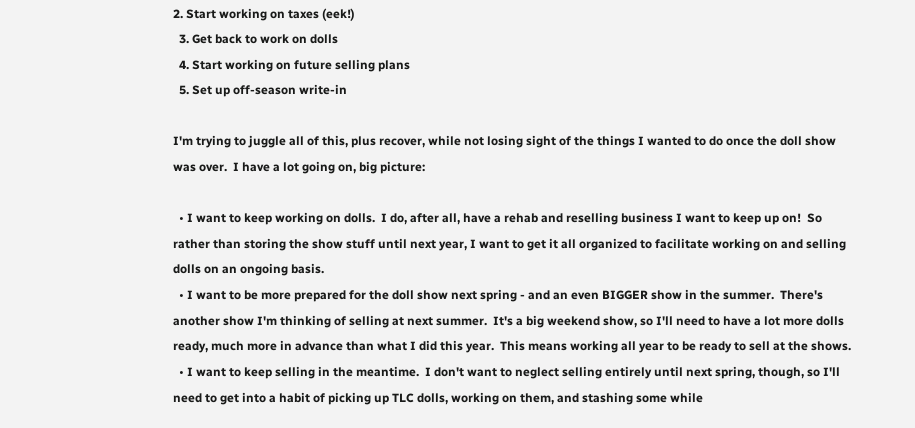2. Start working on taxes (eek!)
  3. Get back to work on dolls
  4. Start working on future selling plans
  5. Set up off-season write-in

I'm trying to juggle all of this, plus recover, while not losing sight of the things I wanted to do once the doll show was over.  I have a lot going on, big picture:

  • I want to keep working on dolls.  I do, after all, have a rehab and reselling business I want to keep up on!  So rather than storing the show stuff until next year, I want to get it all organized to facilitate working on and selling dolls on an ongoing basis.
  • I want to be more prepared for the doll show next spring - and an even BIGGER show in the summer.  There's another show I'm thinking of selling at next summer.  It's a big weekend show, so I'll need to have a lot more dolls ready, much more in advance than what I did this year.  This means working all year to be ready to sell at the shows.
  • I want to keep selling in the meantime.  I don't want to neglect selling entirely until next spring, though, so I'll need to get into a habit of picking up TLC dolls, working on them, and stashing some while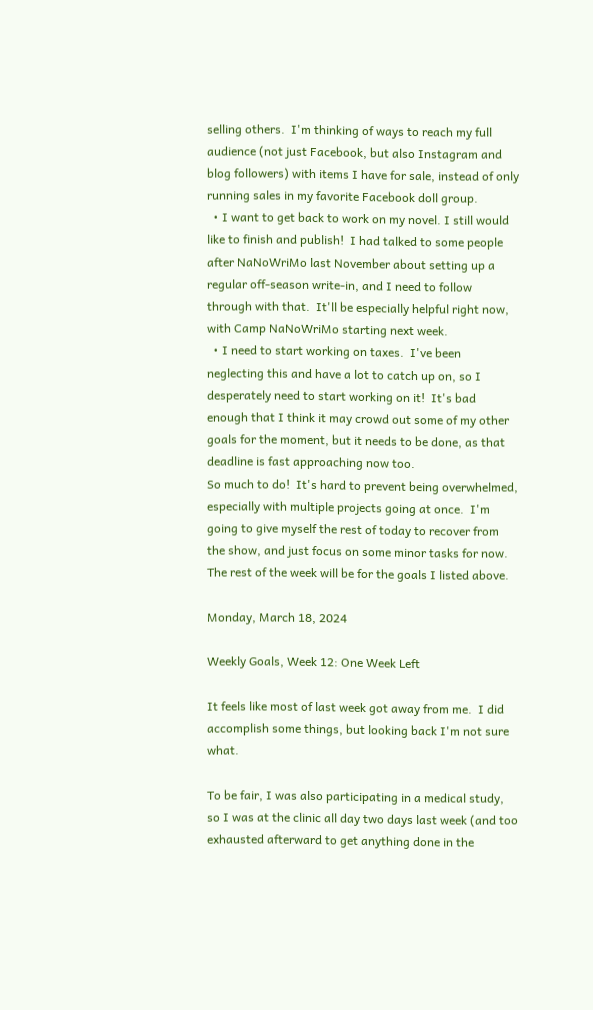selling others.  I'm thinking of ways to reach my full audience (not just Facebook, but also Instagram and blog followers) with items I have for sale, instead of only running sales in my favorite Facebook doll group.
  • I want to get back to work on my novel. I still would like to finish and publish!  I had talked to some people after NaNoWriMo last November about setting up a regular off-season write-in, and I need to follow through with that.  It'll be especially helpful right now, with Camp NaNoWriMo starting next week.
  • I need to start working on taxes.  I've been neglecting this and have a lot to catch up on, so I desperately need to start working on it!  It's bad enough that I think it may crowd out some of my other goals for the moment, but it needs to be done, as that deadline is fast approaching now too.
So much to do!  It's hard to prevent being overwhelmed, especially with multiple projects going at once.  I'm going to give myself the rest of today to recover from the show, and just focus on some minor tasks for now.  The rest of the week will be for the goals I listed above.

Monday, March 18, 2024

Weekly Goals, Week 12: One Week Left

It feels like most of last week got away from me.  I did accomplish some things, but looking back I'm not sure what.

To be fair, I was also participating in a medical study, so I was at the clinic all day two days last week (and too exhausted afterward to get anything done in the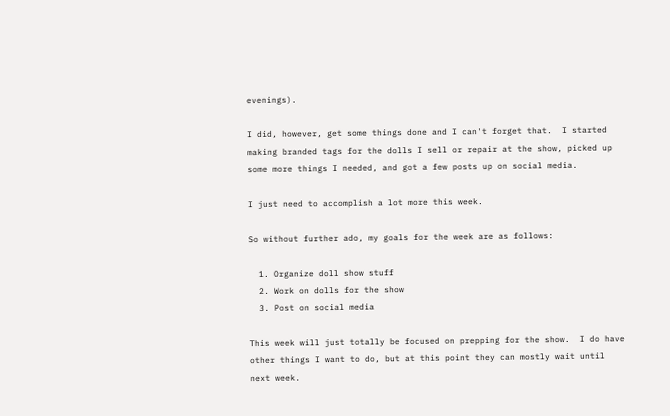evenings).

I did, however, get some things done and I can't forget that.  I started making branded tags for the dolls I sell or repair at the show, picked up some more things I needed, and got a few posts up on social media.

I just need to accomplish a lot more this week.

So without further ado, my goals for the week are as follows:

  1. Organize doll show stuff
  2. Work on dolls for the show
  3. Post on social media

This week will just totally be focused on prepping for the show.  I do have other things I want to do, but at this point they can mostly wait until next week.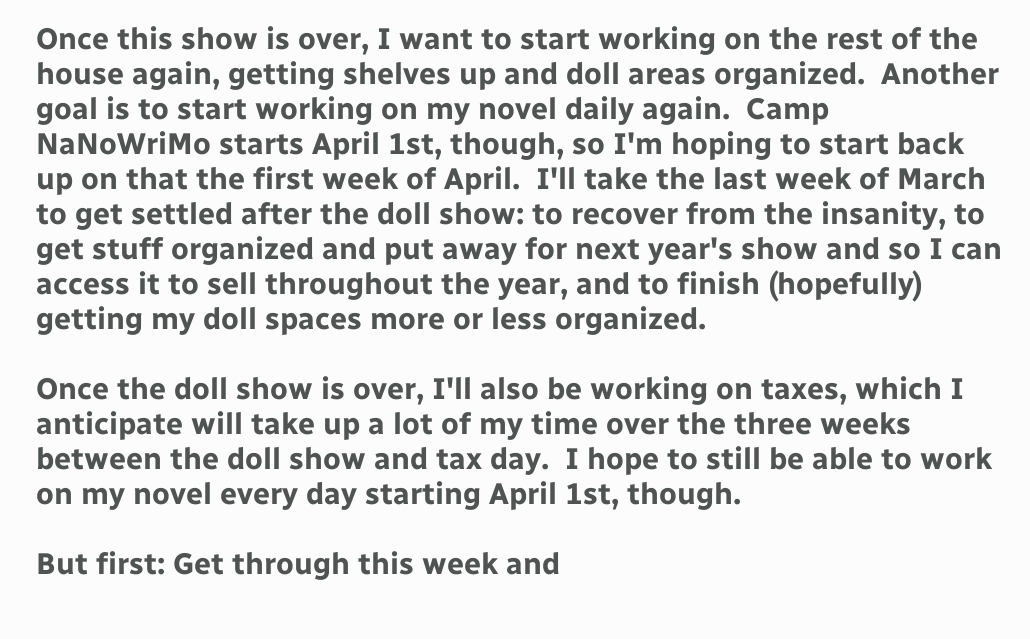Once this show is over, I want to start working on the rest of the house again, getting shelves up and doll areas organized.  Another goal is to start working on my novel daily again.  Camp NaNoWriMo starts April 1st, though, so I'm hoping to start back up on that the first week of April.  I'll take the last week of March to get settled after the doll show: to recover from the insanity, to get stuff organized and put away for next year's show and so I can access it to sell throughout the year, and to finish (hopefully) getting my doll spaces more or less organized.

Once the doll show is over, I'll also be working on taxes, which I anticipate will take up a lot of my time over the three weeks between the doll show and tax day.  I hope to still be able to work on my novel every day starting April 1st, though.

But first: Get through this week and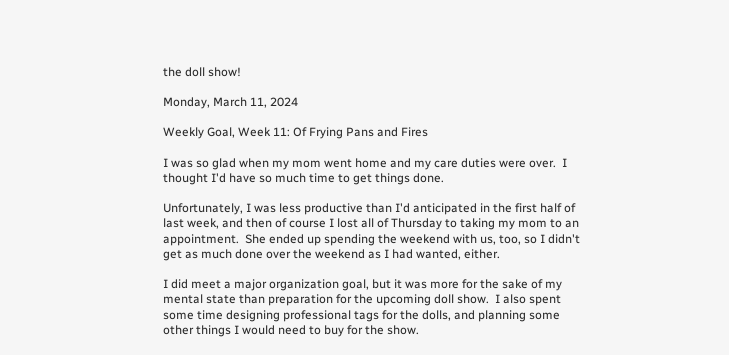the doll show!

Monday, March 11, 2024

Weekly Goal, Week 11: Of Frying Pans and Fires

I was so glad when my mom went home and my care duties were over.  I thought I'd have so much time to get things done.

Unfortunately, I was less productive than I'd anticipated in the first half of last week, and then of course I lost all of Thursday to taking my mom to an appointment.  She ended up spending the weekend with us, too, so I didn't get as much done over the weekend as I had wanted, either.

I did meet a major organization goal, but it was more for the sake of my mental state than preparation for the upcoming doll show.  I also spent some time designing professional tags for the dolls, and planning some other things I would need to buy for the show.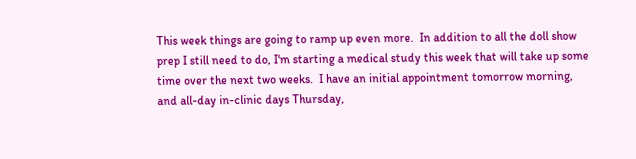This week things are going to ramp up even more.  In addition to all the doll show prep I still need to do, I'm starting a medical study this week that will take up some time over the next two weeks.  I have an initial appointment tomorrow morning, and all-day in-clinic days Thursday,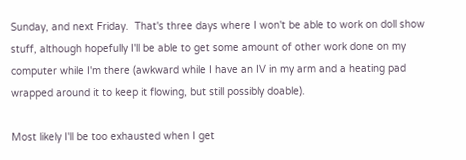Sunday, and next Friday.  That's three days where I won't be able to work on doll show stuff, although hopefully I'll be able to get some amount of other work done on my computer while I'm there (awkward while I have an IV in my arm and a heating pad wrapped around it to keep it flowing, but still possibly doable).

Most likely I'll be too exhausted when I get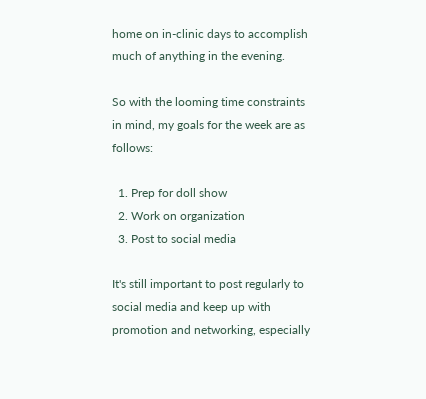home on in-clinic days to accomplish much of anything in the evening.

So with the looming time constraints in mind, my goals for the week are as follows:

  1. Prep for doll show
  2. Work on organization
  3. Post to social media

It's still important to post regularly to social media and keep up with promotion and networking, especially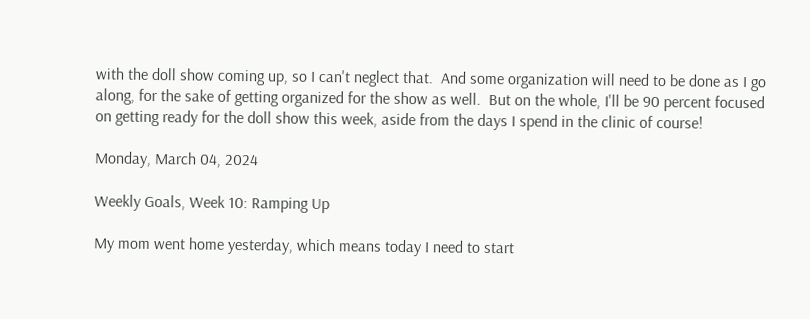with the doll show coming up, so I can't neglect that.  And some organization will need to be done as I go along, for the sake of getting organized for the show as well.  But on the whole, I'll be 90 percent focused on getting ready for the doll show this week, aside from the days I spend in the clinic of course!

Monday, March 04, 2024

Weekly Goals, Week 10: Ramping Up

My mom went home yesterday, which means today I need to start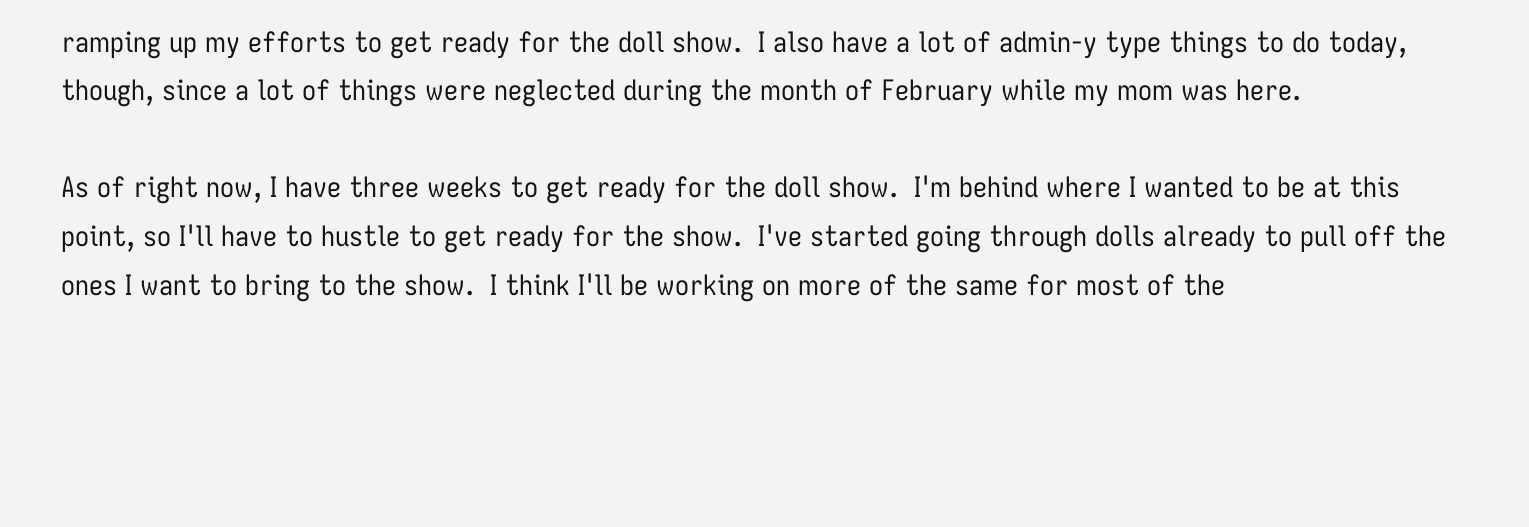ramping up my efforts to get ready for the doll show.  I also have a lot of admin-y type things to do today, though, since a lot of things were neglected during the month of February while my mom was here.

As of right now, I have three weeks to get ready for the doll show.  I'm behind where I wanted to be at this point, so I'll have to hustle to get ready for the show.  I've started going through dolls already to pull off the ones I want to bring to the show.  I think I'll be working on more of the same for most of the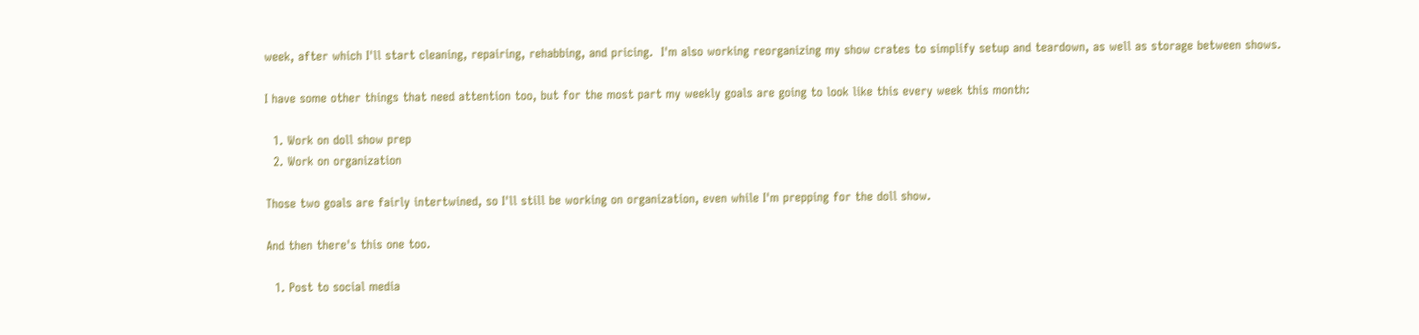week, after which I'll start cleaning, repairing, rehabbing, and pricing.  I'm also working reorganizing my show crates to simplify setup and teardown, as well as storage between shows.

I have some other things that need attention too, but for the most part my weekly goals are going to look like this every week this month:

  1. Work on doll show prep
  2. Work on organization

Those two goals are fairly intertwined, so I'll still be working on organization, even while I'm prepping for the doll show.

And then there's this one too.

  1. Post to social media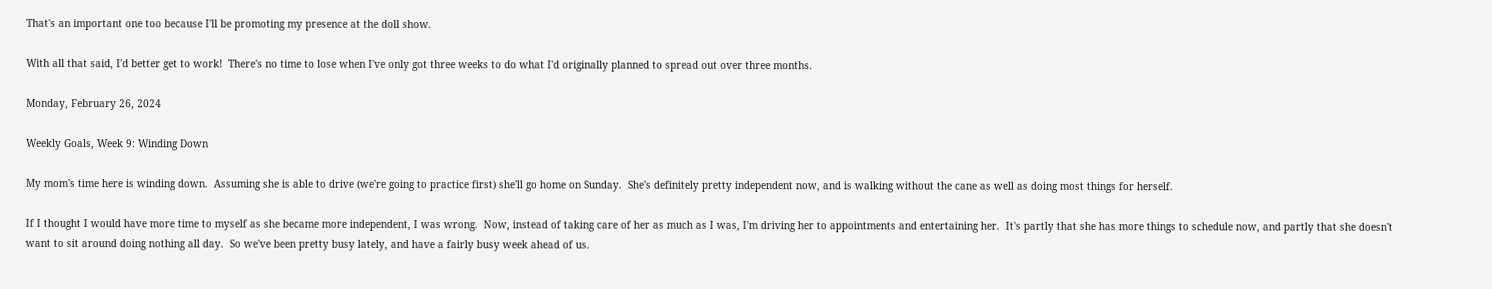That's an important one too because I'll be promoting my presence at the doll show.

With all that said, I'd better get to work!  There's no time to lose when I've only got three weeks to do what I'd originally planned to spread out over three months.

Monday, February 26, 2024

Weekly Goals, Week 9: Winding Down

My mom's time here is winding down.  Assuming she is able to drive (we're going to practice first) she'll go home on Sunday.  She's definitely pretty independent now, and is walking without the cane as well as doing most things for herself.

If I thought I would have more time to myself as she became more independent, I was wrong.  Now, instead of taking care of her as much as I was, I'm driving her to appointments and entertaining her.  It's partly that she has more things to schedule now, and partly that she doesn't want to sit around doing nothing all day.  So we've been pretty busy lately, and have a fairly busy week ahead of us.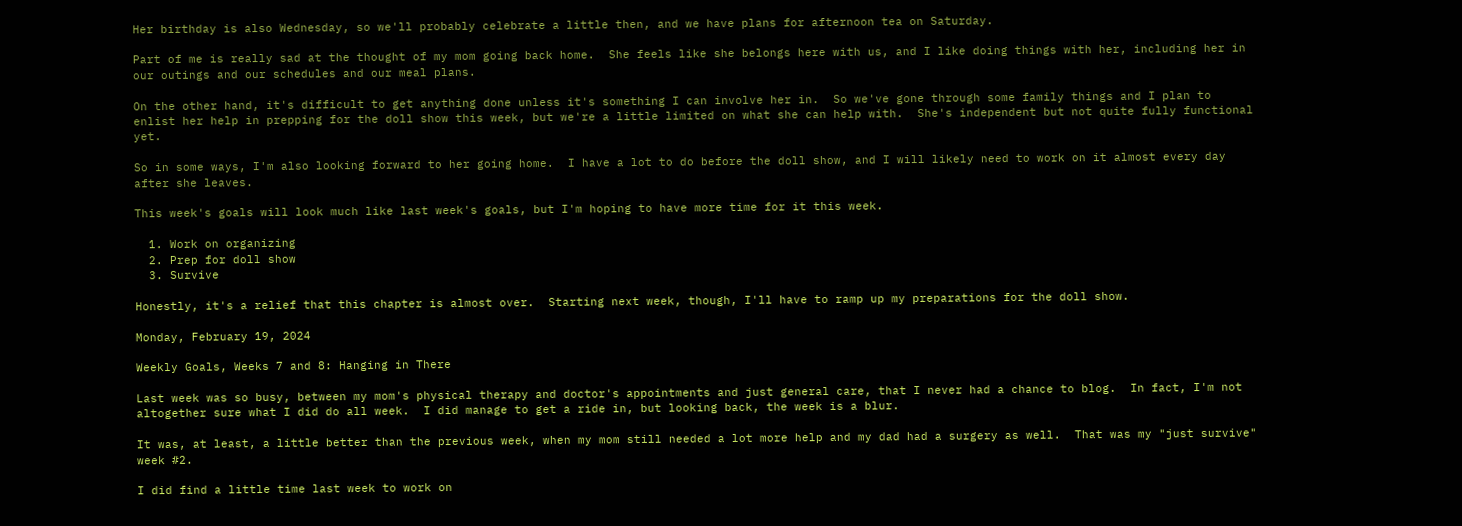Her birthday is also Wednesday, so we'll probably celebrate a little then, and we have plans for afternoon tea on Saturday.

Part of me is really sad at the thought of my mom going back home.  She feels like she belongs here with us, and I like doing things with her, including her in our outings and our schedules and our meal plans.

On the other hand, it's difficult to get anything done unless it's something I can involve her in.  So we've gone through some family things and I plan to enlist her help in prepping for the doll show this week, but we're a little limited on what she can help with.  She's independent but not quite fully functional yet.

So in some ways, I'm also looking forward to her going home.  I have a lot to do before the doll show, and I will likely need to work on it almost every day after she leaves.

This week's goals will look much like last week's goals, but I'm hoping to have more time for it this week.

  1. Work on organizing
  2. Prep for doll show
  3. Survive

Honestly, it's a relief that this chapter is almost over.  Starting next week, though, I'll have to ramp up my preparations for the doll show.

Monday, February 19, 2024

Weekly Goals, Weeks 7 and 8: Hanging in There

Last week was so busy, between my mom's physical therapy and doctor's appointments and just general care, that I never had a chance to blog.  In fact, I'm not altogether sure what I did do all week.  I did manage to get a ride in, but looking back, the week is a blur.

It was, at least, a little better than the previous week, when my mom still needed a lot more help and my dad had a surgery as well.  That was my "just survive" week #2.

I did find a little time last week to work on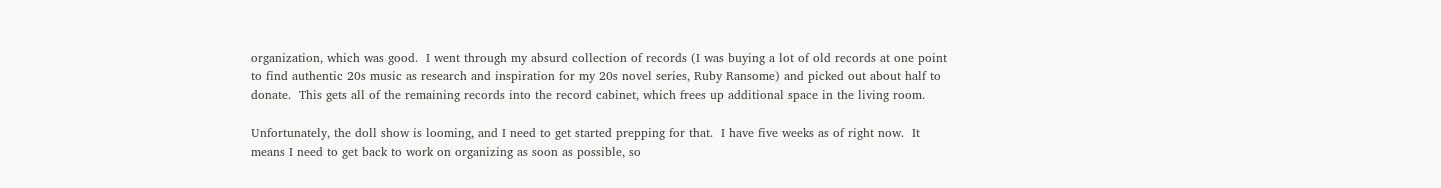organization, which was good.  I went through my absurd collection of records (I was buying a lot of old records at one point to find authentic 20s music as research and inspiration for my 20s novel series, Ruby Ransome) and picked out about half to donate.  This gets all of the remaining records into the record cabinet, which frees up additional space in the living room.

Unfortunately, the doll show is looming, and I need to get started prepping for that.  I have five weeks as of right now.  It means I need to get back to work on organizing as soon as possible, so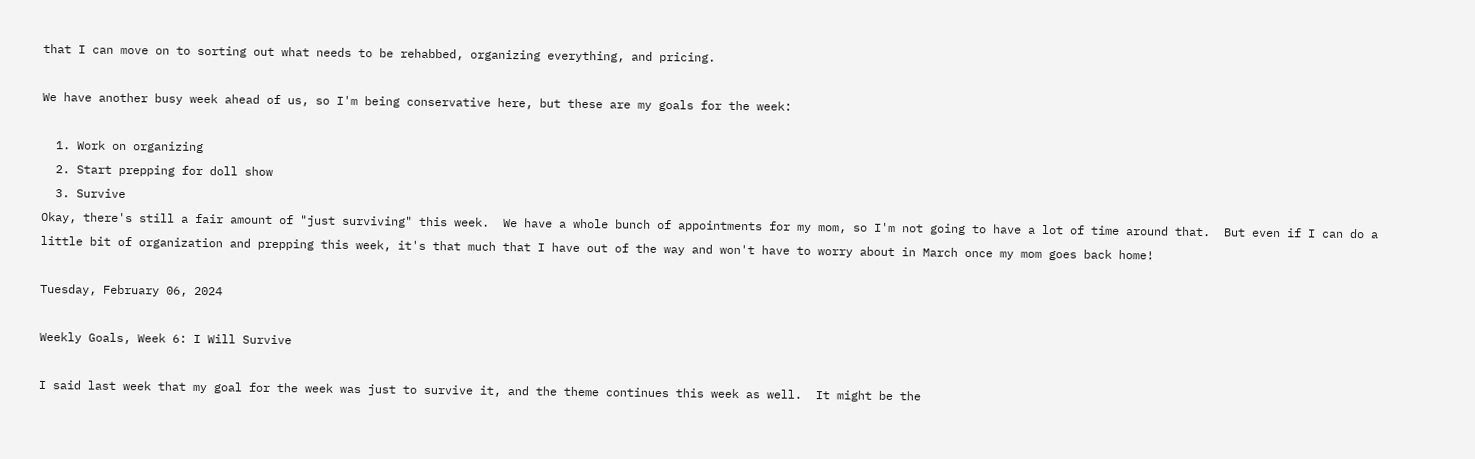that I can move on to sorting out what needs to be rehabbed, organizing everything, and pricing.

We have another busy week ahead of us, so I'm being conservative here, but these are my goals for the week:

  1. Work on organizing
  2. Start prepping for doll show
  3. Survive
Okay, there's still a fair amount of "just surviving" this week.  We have a whole bunch of appointments for my mom, so I'm not going to have a lot of time around that.  But even if I can do a little bit of organization and prepping this week, it's that much that I have out of the way and won't have to worry about in March once my mom goes back home!

Tuesday, February 06, 2024

Weekly Goals, Week 6: I Will Survive

I said last week that my goal for the week was just to survive it, and the theme continues this week as well.  It might be the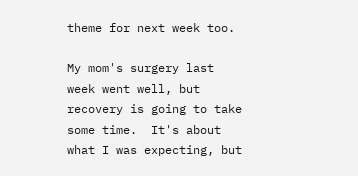theme for next week too.

My mom's surgery last week went well, but recovery is going to take some time.  It's about what I was expecting, but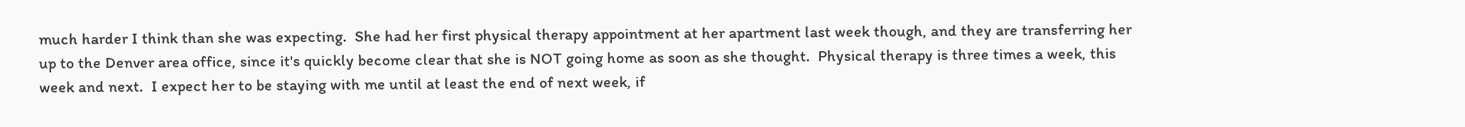much harder I think than she was expecting.  She had her first physical therapy appointment at her apartment last week though, and they are transferring her up to the Denver area office, since it's quickly become clear that she is NOT going home as soon as she thought.  Physical therapy is three times a week, this week and next.  I expect her to be staying with me until at least the end of next week, if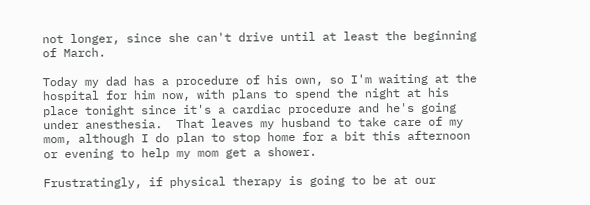not longer, since she can't drive until at least the beginning of March.

Today my dad has a procedure of his own, so I'm waiting at the hospital for him now, with plans to spend the night at his place tonight since it's a cardiac procedure and he's going under anesthesia.  That leaves my husband to take care of my mom, although I do plan to stop home for a bit this afternoon or evening to help my mom get a shower.

Frustratingly, if physical therapy is going to be at our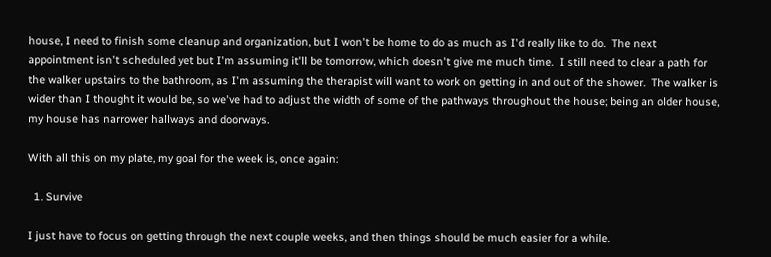house, I need to finish some cleanup and organization, but I won't be home to do as much as I'd really like to do.  The next appointment isn't scheduled yet but I'm assuming it'll be tomorrow, which doesn't give me much time.  I still need to clear a path for the walker upstairs to the bathroom, as I'm assuming the therapist will want to work on getting in and out of the shower.  The walker is wider than I thought it would be, so we've had to adjust the width of some of the pathways throughout the house; being an older house, my house has narrower hallways and doorways.

With all this on my plate, my goal for the week is, once again:

  1. Survive

I just have to focus on getting through the next couple weeks, and then things should be much easier for a while.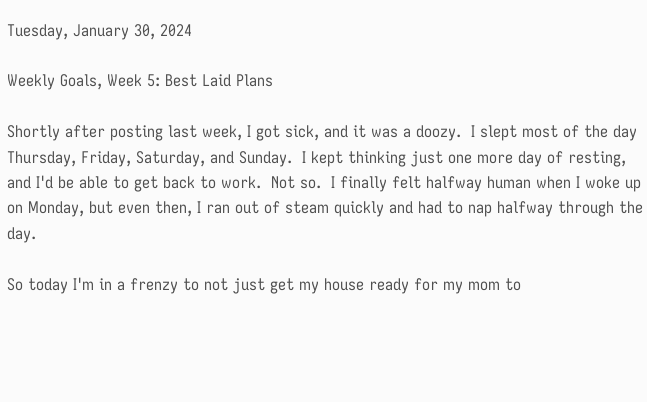Tuesday, January 30, 2024

Weekly Goals, Week 5: Best Laid Plans

Shortly after posting last week, I got sick, and it was a doozy.  I slept most of the day Thursday, Friday, Saturday, and Sunday.  I kept thinking just one more day of resting, and I'd be able to get back to work.  Not so.  I finally felt halfway human when I woke up on Monday, but even then, I ran out of steam quickly and had to nap halfway through the day.

So today I'm in a frenzy to not just get my house ready for my mom to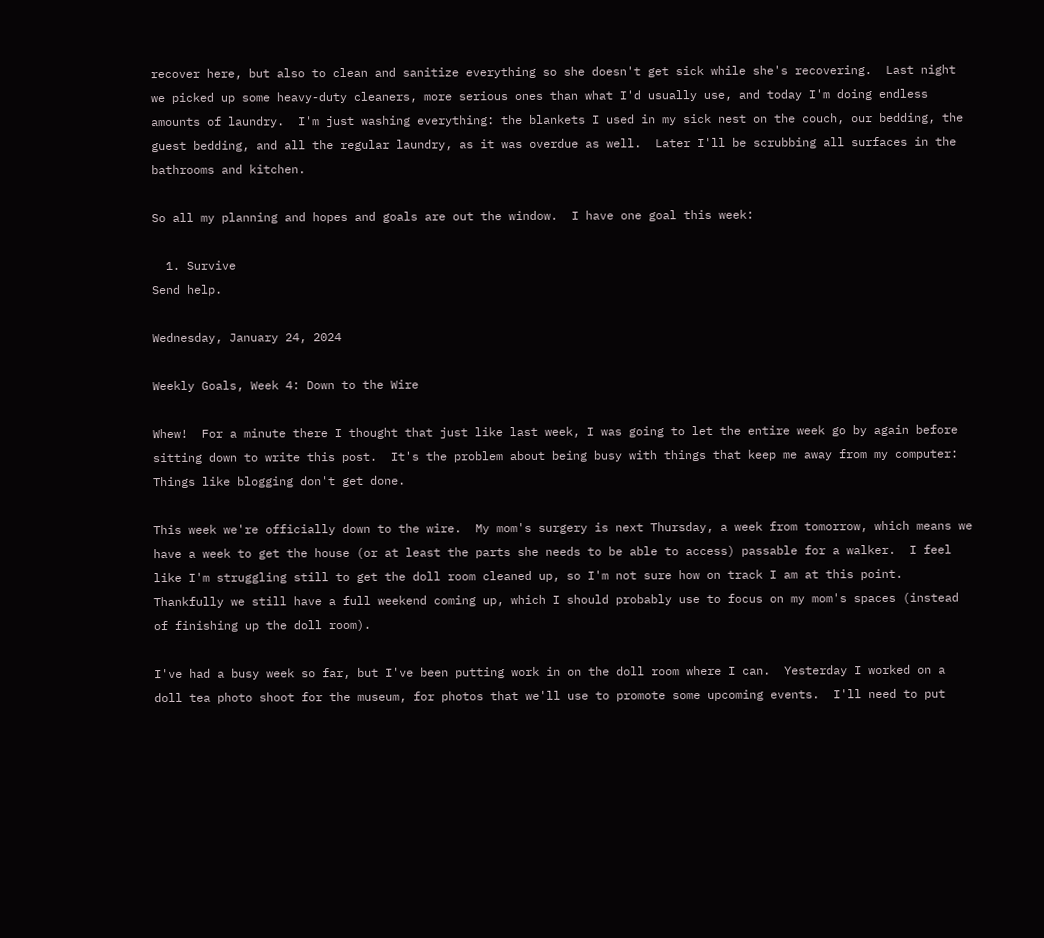recover here, but also to clean and sanitize everything so she doesn't get sick while she's recovering.  Last night we picked up some heavy-duty cleaners, more serious ones than what I'd usually use, and today I'm doing endless amounts of laundry.  I'm just washing everything: the blankets I used in my sick nest on the couch, our bedding, the guest bedding, and all the regular laundry, as it was overdue as well.  Later I'll be scrubbing all surfaces in the bathrooms and kitchen.

So all my planning and hopes and goals are out the window.  I have one goal this week:

  1. Survive
Send help.

Wednesday, January 24, 2024

Weekly Goals, Week 4: Down to the Wire

Whew!  For a minute there I thought that just like last week, I was going to let the entire week go by again before sitting down to write this post.  It's the problem about being busy with things that keep me away from my computer: Things like blogging don't get done.

This week we're officially down to the wire.  My mom's surgery is next Thursday, a week from tomorrow, which means we have a week to get the house (or at least the parts she needs to be able to access) passable for a walker.  I feel like I'm struggling still to get the doll room cleaned up, so I'm not sure how on track I am at this point.  Thankfully we still have a full weekend coming up, which I should probably use to focus on my mom's spaces (instead of finishing up the doll room).

I've had a busy week so far, but I've been putting work in on the doll room where I can.  Yesterday I worked on a doll tea photo shoot for the museum, for photos that we'll use to promote some upcoming events.  I'll need to put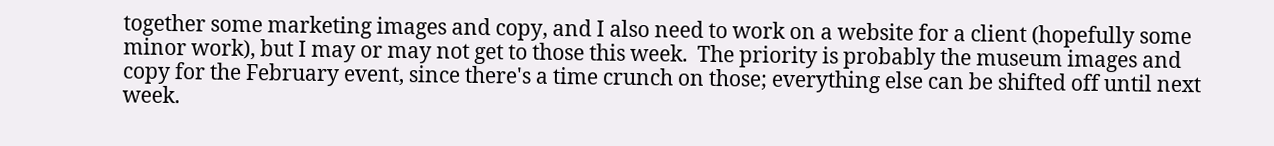together some marketing images and copy, and I also need to work on a website for a client (hopefully some minor work), but I may or may not get to those this week.  The priority is probably the museum images and copy for the February event, since there's a time crunch on those; everything else can be shifted off until next week.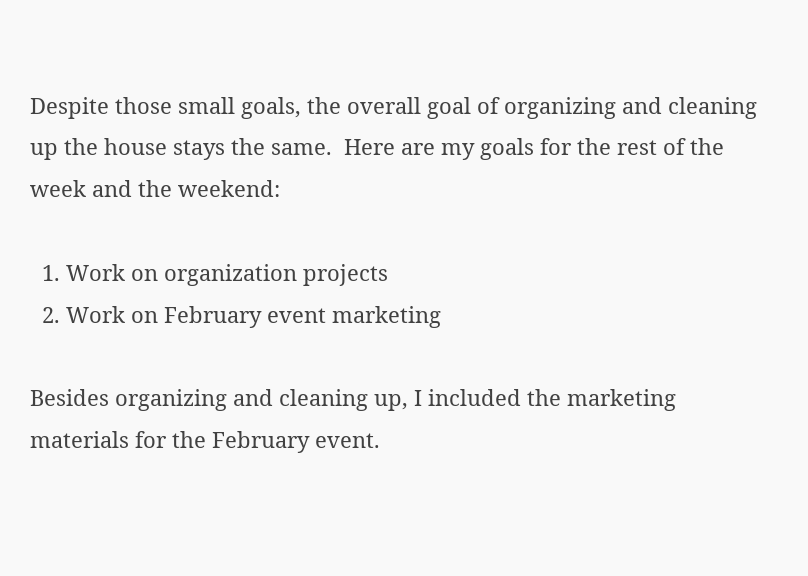Despite those small goals, the overall goal of organizing and cleaning up the house stays the same.  Here are my goals for the rest of the week and the weekend:

  1. Work on organization projects
  2. Work on February event marketing

Besides organizing and cleaning up, I included the marketing materials for the February event.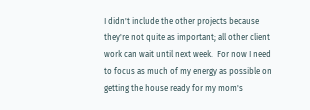I didn't include the other projects because they're not quite as important; all other client work can wait until next week.  For now I need to focus as much of my energy as possible on getting the house ready for my mom's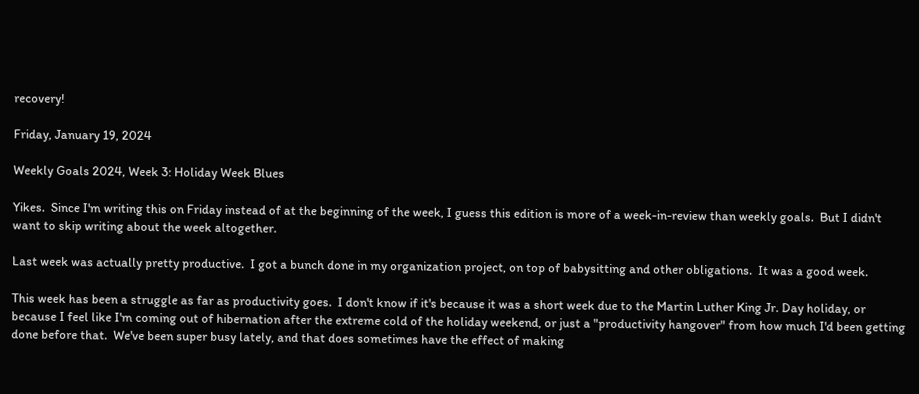recovery!

Friday, January 19, 2024

Weekly Goals 2024, Week 3: Holiday Week Blues

Yikes.  Since I'm writing this on Friday instead of at the beginning of the week, I guess this edition is more of a week-in-review than weekly goals.  But I didn't want to skip writing about the week altogether.

Last week was actually pretty productive.  I got a bunch done in my organization project, on top of babysitting and other obligations.  It was a good week.

This week has been a struggle as far as productivity goes.  I don't know if it's because it was a short week due to the Martin Luther King Jr. Day holiday, or because I feel like I'm coming out of hibernation after the extreme cold of the holiday weekend, or just a "productivity hangover" from how much I'd been getting done before that.  We've been super busy lately, and that does sometimes have the effect of making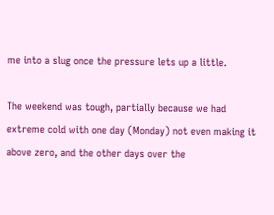me into a slug once the pressure lets up a little.

The weekend was tough, partially because we had extreme cold with one day (Monday) not even making it above zero, and the other days over the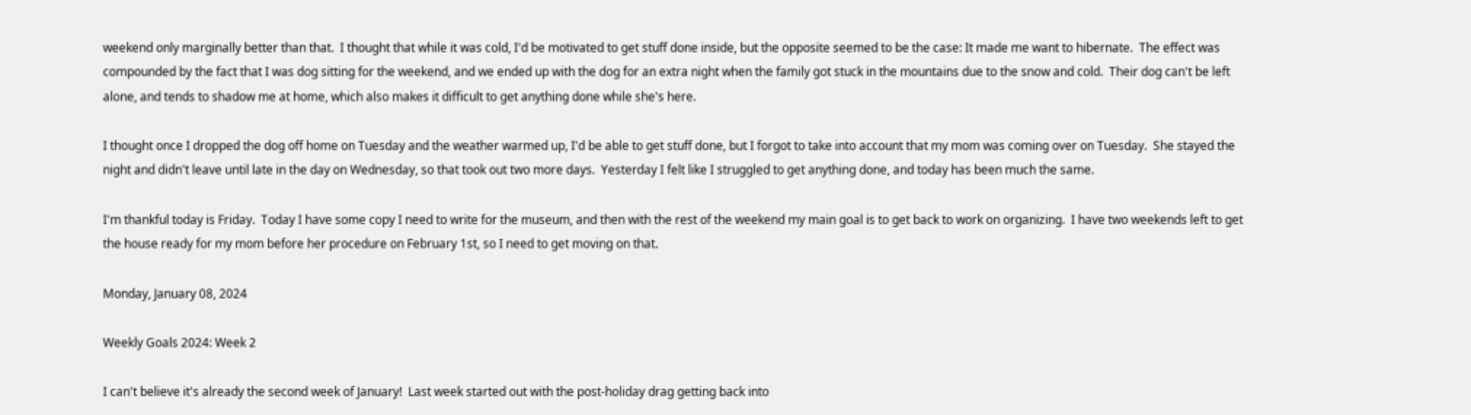weekend only marginally better than that.  I thought that while it was cold, I'd be motivated to get stuff done inside, but the opposite seemed to be the case: It made me want to hibernate.  The effect was compounded by the fact that I was dog sitting for the weekend, and we ended up with the dog for an extra night when the family got stuck in the mountains due to the snow and cold.  Their dog can't be left alone, and tends to shadow me at home, which also makes it difficult to get anything done while she's here.

I thought once I dropped the dog off home on Tuesday and the weather warmed up, I'd be able to get stuff done, but I forgot to take into account that my mom was coming over on Tuesday.  She stayed the night and didn't leave until late in the day on Wednesday, so that took out two more days.  Yesterday I felt like I struggled to get anything done, and today has been much the same.

I'm thankful today is Friday.  Today I have some copy I need to write for the museum, and then with the rest of the weekend my main goal is to get back to work on organizing.  I have two weekends left to get the house ready for my mom before her procedure on February 1st, so I need to get moving on that.

Monday, January 08, 2024

Weekly Goals 2024: Week 2

I can't believe it's already the second week of January!  Last week started out with the post-holiday drag getting back into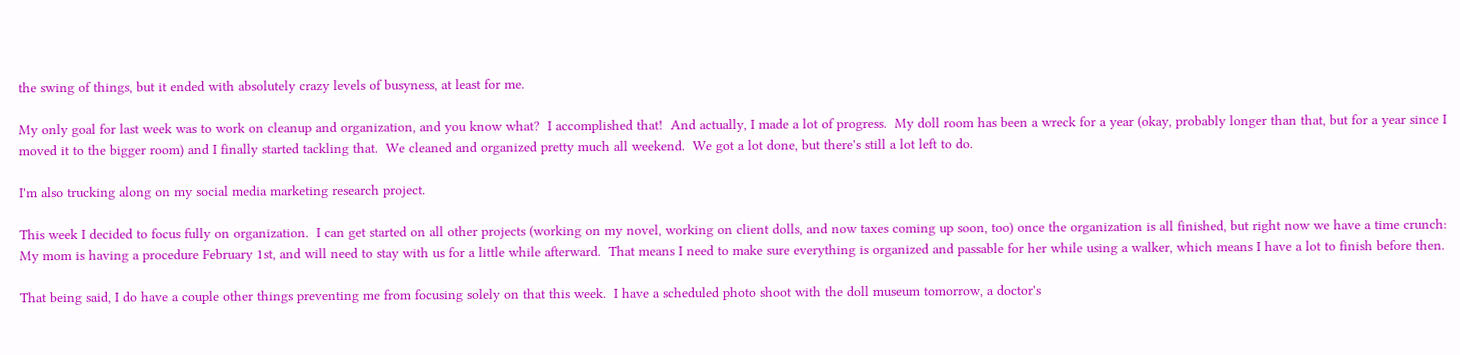the swing of things, but it ended with absolutely crazy levels of busyness, at least for me.

My only goal for last week was to work on cleanup and organization, and you know what?  I accomplished that!  And actually, I made a lot of progress.  My doll room has been a wreck for a year (okay, probably longer than that, but for a year since I moved it to the bigger room) and I finally started tackling that.  We cleaned and organized pretty much all weekend.  We got a lot done, but there's still a lot left to do.

I'm also trucking along on my social media marketing research project.

This week I decided to focus fully on organization.  I can get started on all other projects (working on my novel, working on client dolls, and now taxes coming up soon, too) once the organization is all finished, but right now we have a time crunch: My mom is having a procedure February 1st, and will need to stay with us for a little while afterward.  That means I need to make sure everything is organized and passable for her while using a walker, which means I have a lot to finish before then.

That being said, I do have a couple other things preventing me from focusing solely on that this week.  I have a scheduled photo shoot with the doll museum tomorrow, a doctor's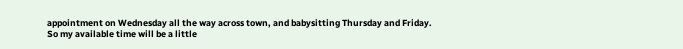appointment on Wednesday all the way across town, and babysitting Thursday and Friday.  So my available time will be a little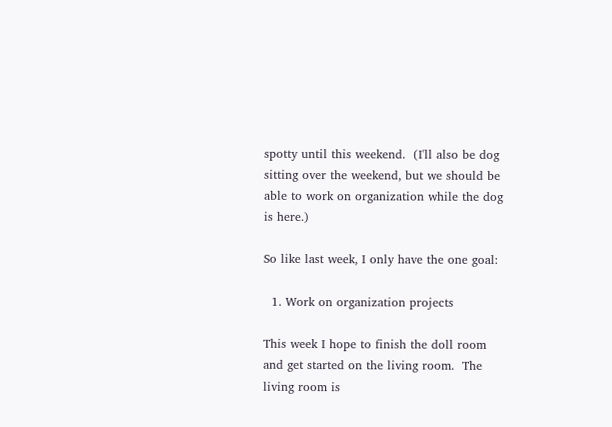spotty until this weekend.  (I'll also be dog sitting over the weekend, but we should be able to work on organization while the dog is here.)

So like last week, I only have the one goal:

  1. Work on organization projects

This week I hope to finish the doll room and get started on the living room.  The living room is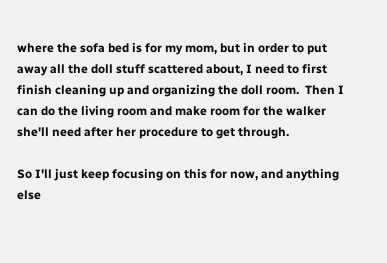where the sofa bed is for my mom, but in order to put away all the doll stuff scattered about, I need to first finish cleaning up and organizing the doll room.  Then I can do the living room and make room for the walker she'll need after her procedure to get through.

So I'll just keep focusing on this for now, and anything else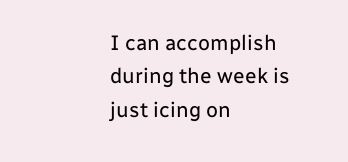I can accomplish during the week is just icing on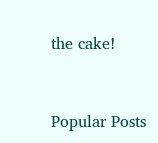the cake!


Popular Posts